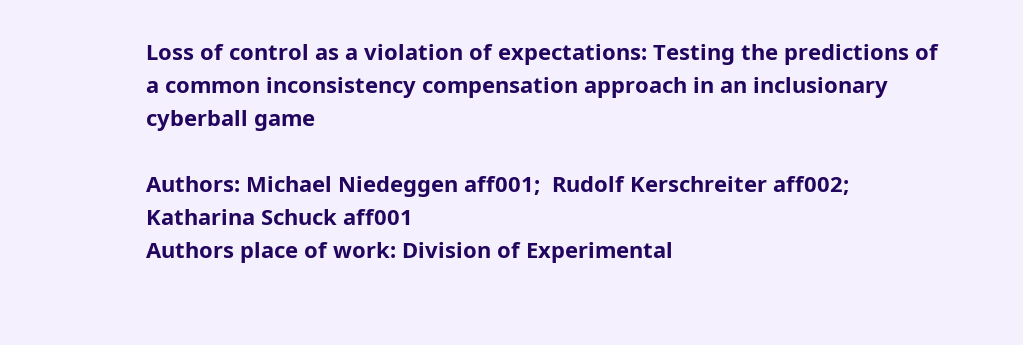Loss of control as a violation of expectations: Testing the predictions of a common inconsistency compensation approach in an inclusionary cyberball game

Authors: Michael Niedeggen aff001;  Rudolf Kerschreiter aff002;  Katharina Schuck aff001
Authors place of work: Division of Experimental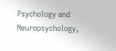Psychology and Neuropsychology,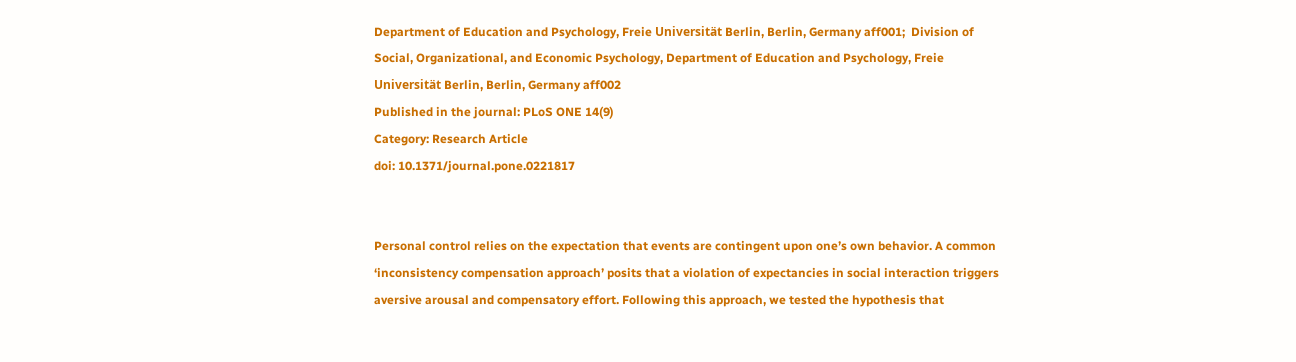Department of Education and Psychology, Freie Universität Berlin, Berlin, Germany aff001;  Division of Social, Organizational, and Economic Psychology, Department of Education and Psychology, Freie Universität Berlin, Berlin, Germany aff002
Published in the journal: PLoS ONE 14(9)
Category: Research Article
doi: 10.1371/journal.pone.0221817


Personal control relies on the expectation that events are contingent upon one’s own behavior. A common ‘inconsistency compensation approach’ posits that a violation of expectancies in social interaction triggers aversive arousal and compensatory effort. Following this approach, we tested the hypothesis that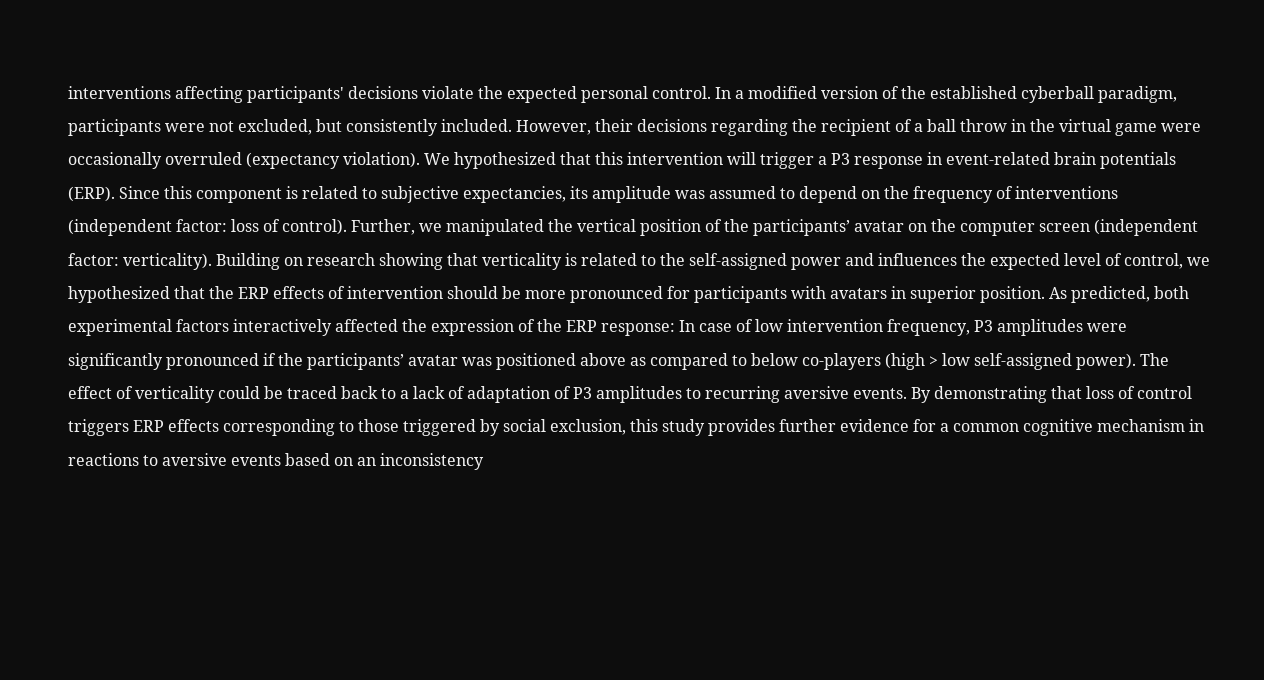interventions affecting participants' decisions violate the expected personal control. In a modified version of the established cyberball paradigm, participants were not excluded, but consistently included. However, their decisions regarding the recipient of a ball throw in the virtual game were occasionally overruled (expectancy violation). We hypothesized that this intervention will trigger a P3 response in event-related brain potentials (ERP). Since this component is related to subjective expectancies, its amplitude was assumed to depend on the frequency of interventions (independent factor: loss of control). Further, we manipulated the vertical position of the participants’ avatar on the computer screen (independent factor: verticality). Building on research showing that verticality is related to the self-assigned power and influences the expected level of control, we hypothesized that the ERP effects of intervention should be more pronounced for participants with avatars in superior position. As predicted, both experimental factors interactively affected the expression of the ERP response: In case of low intervention frequency, P3 amplitudes were significantly pronounced if the participants’ avatar was positioned above as compared to below co-players (high > low self-assigned power). The effect of verticality could be traced back to a lack of adaptation of P3 amplitudes to recurring aversive events. By demonstrating that loss of control triggers ERP effects corresponding to those triggered by social exclusion, this study provides further evidence for a common cognitive mechanism in reactions to aversive events based on an inconsistency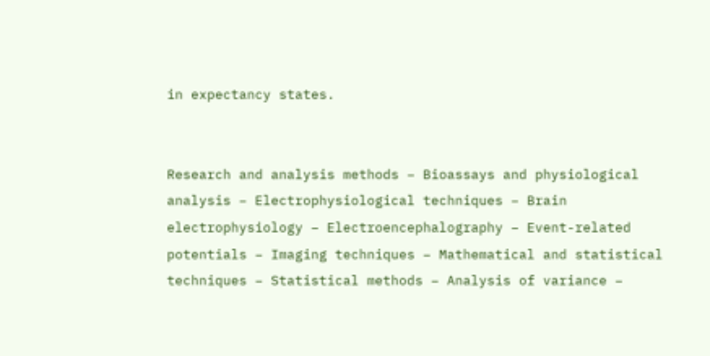in expectancy states.


Research and analysis methods – Bioassays and physiological analysis – Electrophysiological techniques – Brain electrophysiology – Electroencephalography – Event-related potentials – Imaging techniques – Mathematical and statistical techniques – Statistical methods – Analysis of variance –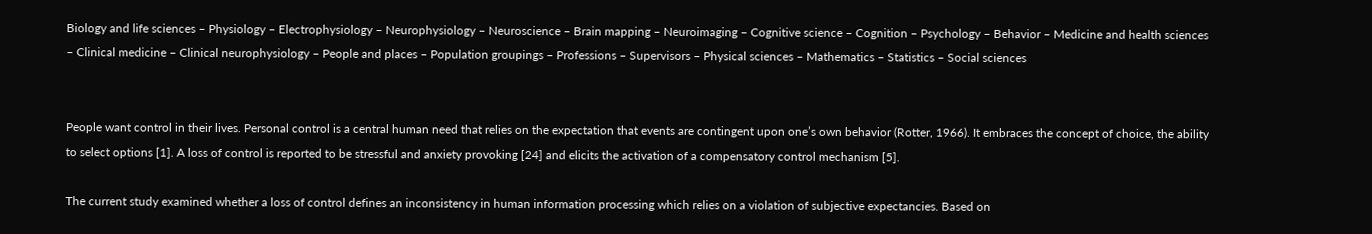Biology and life sciences – Physiology – Electrophysiology – Neurophysiology – Neuroscience – Brain mapping – Neuroimaging – Cognitive science – Cognition – Psychology – Behavior – Medicine and health sciences – Clinical medicine – Clinical neurophysiology – People and places – Population groupings – Professions – Supervisors – Physical sciences – Mathematics – Statistics – Social sciences


People want control in their lives. Personal control is a central human need that relies on the expectation that events are contingent upon one’s own behavior (Rotter, 1966). It embraces the concept of choice, the ability to select options [1]. A loss of control is reported to be stressful and anxiety provoking [24] and elicits the activation of a compensatory control mechanism [5].

The current study examined whether a loss of control defines an inconsistency in human information processing which relies on a violation of subjective expectancies. Based on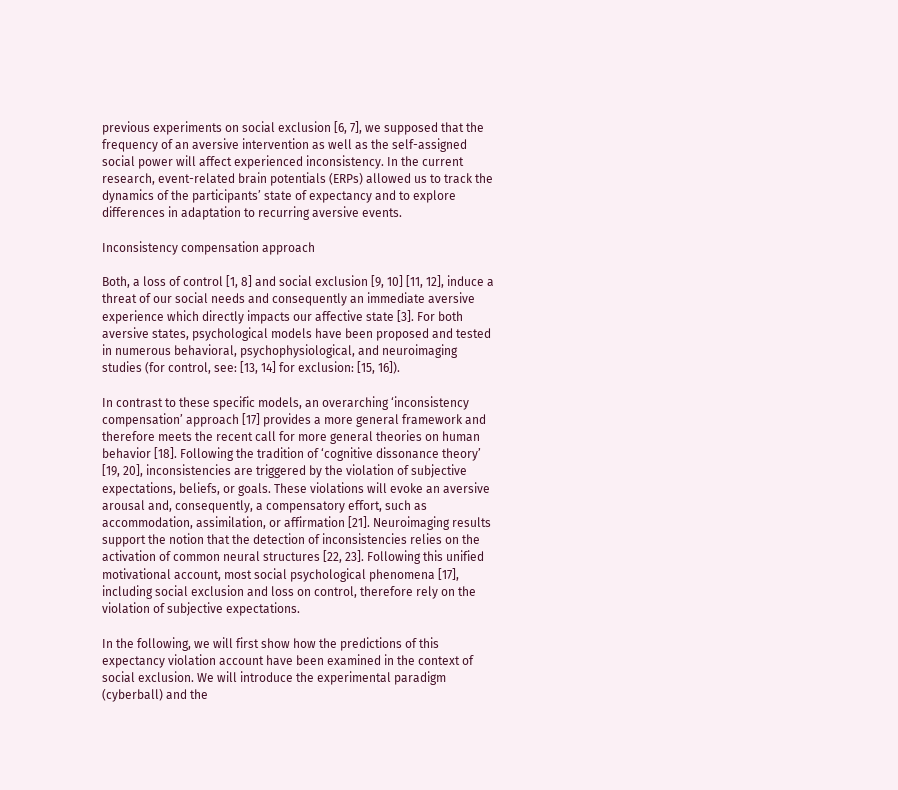previous experiments on social exclusion [6, 7], we supposed that the frequency of an aversive intervention as well as the self-assigned social power will affect experienced inconsistency. In the current research, event-related brain potentials (ERPs) allowed us to track the dynamics of the participants’ state of expectancy and to explore differences in adaptation to recurring aversive events.

Inconsistency compensation approach

Both, a loss of control [1, 8] and social exclusion [9, 10] [11, 12], induce a threat of our social needs and consequently an immediate aversive experience which directly impacts our affective state [3]. For both aversive states, psychological models have been proposed and tested in numerous behavioral, psychophysiological, and neuroimaging studies (for control, see: [13, 14] for exclusion: [15, 16]).

In contrast to these specific models, an overarching ‘inconsistency compensation’ approach [17] provides a more general framework and therefore meets the recent call for more general theories on human behavior [18]. Following the tradition of ‘cognitive dissonance theory’ [19, 20], inconsistencies are triggered by the violation of subjective expectations, beliefs, or goals. These violations will evoke an aversive arousal and, consequently, a compensatory effort, such as accommodation, assimilation, or affirmation [21]. Neuroimaging results support the notion that the detection of inconsistencies relies on the activation of common neural structures [22, 23]. Following this unified motivational account, most social psychological phenomena [17], including social exclusion and loss on control, therefore rely on the violation of subjective expectations.

In the following, we will first show how the predictions of this expectancy violation account have been examined in the context of social exclusion. We will introduce the experimental paradigm (cyberball) and the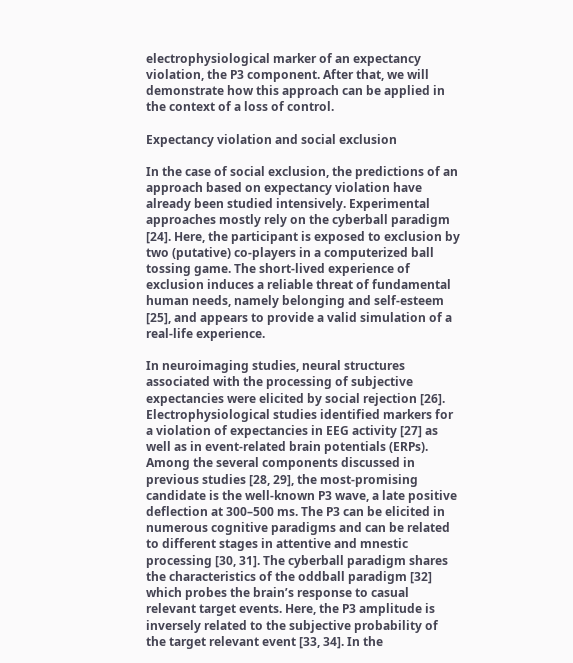electrophysiological marker of an expectancy violation, the P3 component. After that, we will demonstrate how this approach can be applied in the context of a loss of control.

Expectancy violation and social exclusion

In the case of social exclusion, the predictions of an approach based on expectancy violation have already been studied intensively. Experimental approaches mostly rely on the cyberball paradigm [24]. Here, the participant is exposed to exclusion by two (putative) co-players in a computerized ball tossing game. The short-lived experience of exclusion induces a reliable threat of fundamental human needs, namely belonging and self-esteem [25], and appears to provide a valid simulation of a real-life experience.

In neuroimaging studies, neural structures associated with the processing of subjective expectancies were elicited by social rejection [26]. Electrophysiological studies identified markers for a violation of expectancies in EEG activity [27] as well as in event-related brain potentials (ERPs). Among the several components discussed in previous studies [28, 29], the most-promising candidate is the well-known P3 wave, a late positive deflection at 300–500 ms. The P3 can be elicited in numerous cognitive paradigms and can be related to different stages in attentive and mnestic processing [30, 31]. The cyberball paradigm shares the characteristics of the oddball paradigm [32] which probes the brain’s response to casual relevant target events. Here, the P3 amplitude is inversely related to the subjective probability of the target relevant event [33, 34]. In the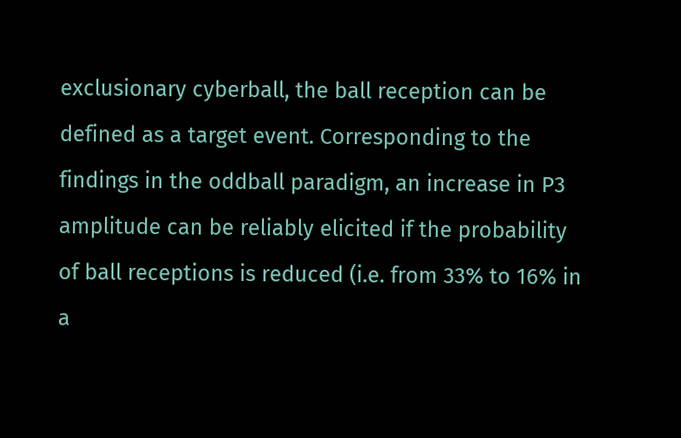exclusionary cyberball, the ball reception can be defined as a target event. Corresponding to the findings in the oddball paradigm, an increase in P3 amplitude can be reliably elicited if the probability of ball receptions is reduced (i.e. from 33% to 16% in a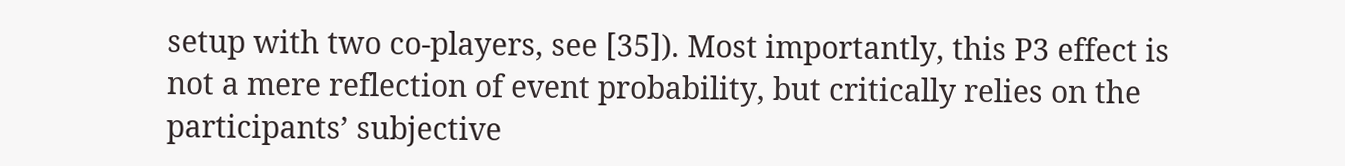setup with two co-players, see [35]). Most importantly, this P3 effect is not a mere reflection of event probability, but critically relies on the participants’ subjective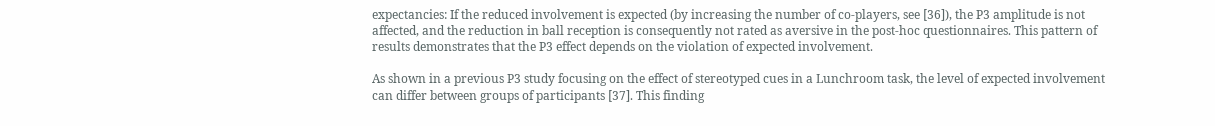expectancies: If the reduced involvement is expected (by increasing the number of co-players, see [36]), the P3 amplitude is not affected, and the reduction in ball reception is consequently not rated as aversive in the post-hoc questionnaires. This pattern of results demonstrates that the P3 effect depends on the violation of expected involvement.

As shown in a previous P3 study focusing on the effect of stereotyped cues in a Lunchroom task, the level of expected involvement can differ between groups of participants [37]. This finding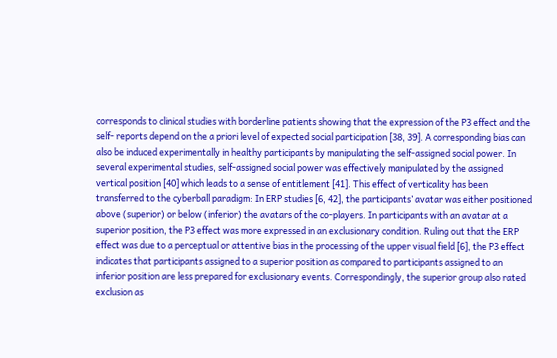corresponds to clinical studies with borderline patients showing that the expression of the P3 effect and the self- reports depend on the a priori level of expected social participation [38, 39]. A corresponding bias can also be induced experimentally in healthy participants by manipulating the self-assigned social power. In several experimental studies, self-assigned social power was effectively manipulated by the assigned vertical position [40] which leads to a sense of entitlement [41]. This effect of verticality has been transferred to the cyberball paradigm: In ERP studies [6, 42], the participants’ avatar was either positioned above (superior) or below (inferior) the avatars of the co-players. In participants with an avatar at a superior position, the P3 effect was more expressed in an exclusionary condition. Ruling out that the ERP effect was due to a perceptual or attentive bias in the processing of the upper visual field [6], the P3 effect indicates that participants assigned to a superior position as compared to participants assigned to an inferior position are less prepared for exclusionary events. Correspondingly, the superior group also rated exclusion as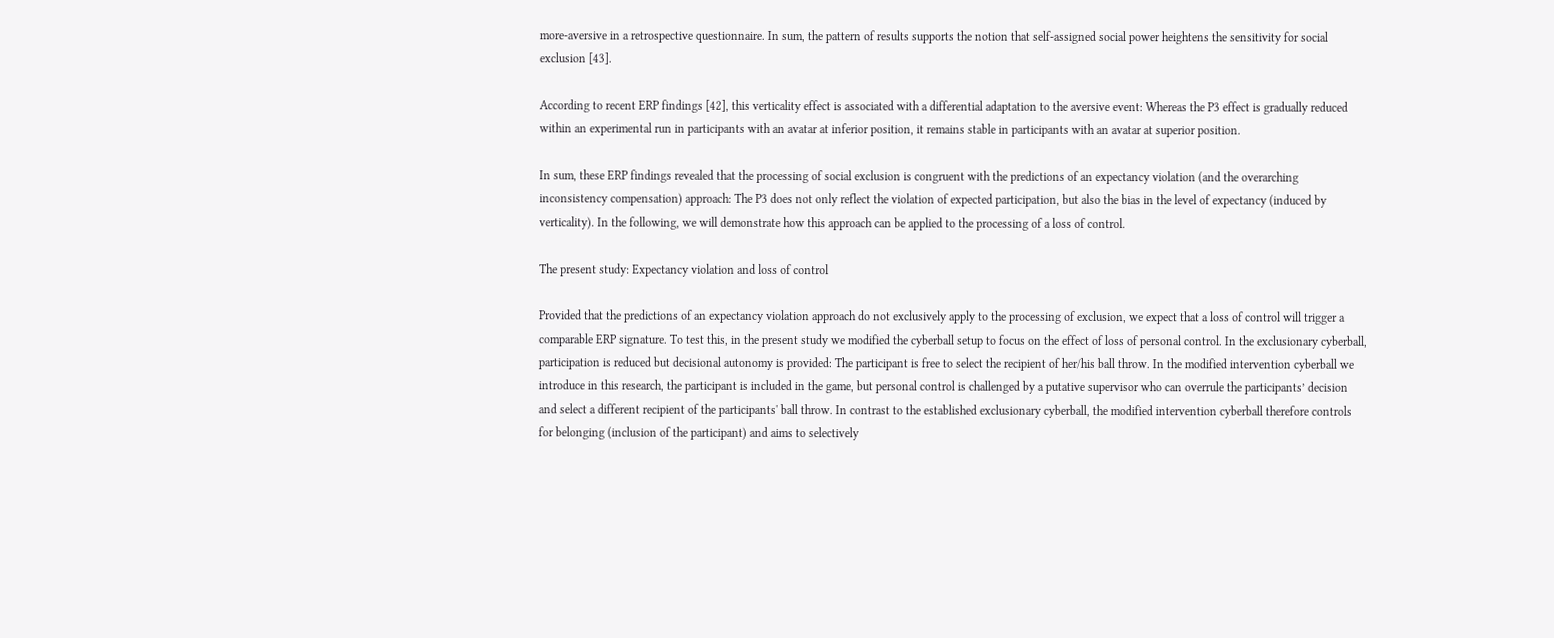more-aversive in a retrospective questionnaire. In sum, the pattern of results supports the notion that self-assigned social power heightens the sensitivity for social exclusion [43].

According to recent ERP findings [42], this verticality effect is associated with a differential adaptation to the aversive event: Whereas the P3 effect is gradually reduced within an experimental run in participants with an avatar at inferior position, it remains stable in participants with an avatar at superior position.

In sum, these ERP findings revealed that the processing of social exclusion is congruent with the predictions of an expectancy violation (and the overarching inconsistency compensation) approach: The P3 does not only reflect the violation of expected participation, but also the bias in the level of expectancy (induced by verticality). In the following, we will demonstrate how this approach can be applied to the processing of a loss of control.

The present study: Expectancy violation and loss of control

Provided that the predictions of an expectancy violation approach do not exclusively apply to the processing of exclusion, we expect that a loss of control will trigger a comparable ERP signature. To test this, in the present study we modified the cyberball setup to focus on the effect of loss of personal control. In the exclusionary cyberball, participation is reduced but decisional autonomy is provided: The participant is free to select the recipient of her/his ball throw. In the modified intervention cyberball we introduce in this research, the participant is included in the game, but personal control is challenged by a putative supervisor who can overrule the participants’ decision and select a different recipient of the participants' ball throw. In contrast to the established exclusionary cyberball, the modified intervention cyberball therefore controls for belonging (inclusion of the participant) and aims to selectively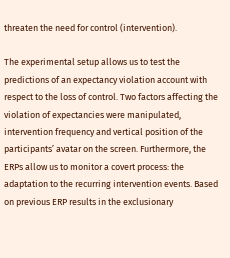threaten the need for control (intervention).

The experimental setup allows us to test the predictions of an expectancy violation account with respect to the loss of control. Two factors affecting the violation of expectancies were manipulated, intervention frequency and vertical position of the participants’ avatar on the screen. Furthermore, the ERPs allow us to monitor a covert process: the adaptation to the recurring intervention events. Based on previous ERP results in the exclusionary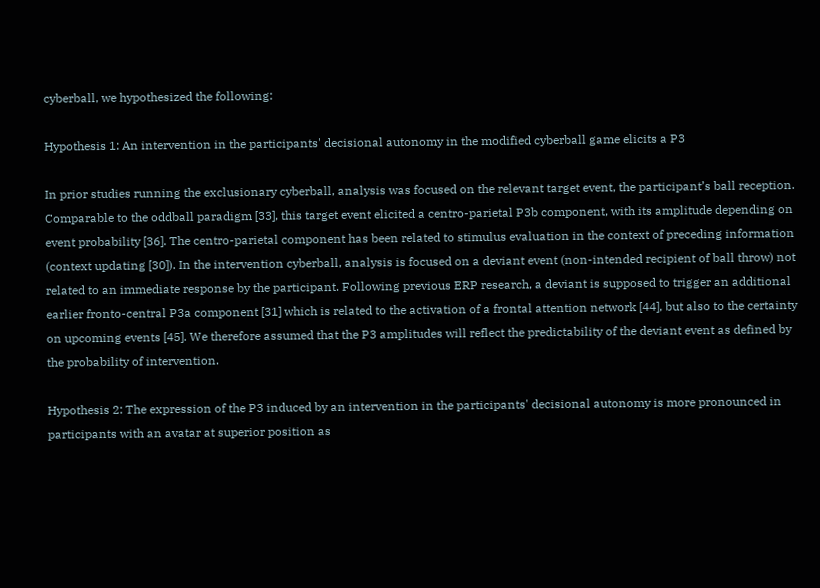cyberball, we hypothesized the following:

Hypothesis 1: An intervention in the participants' decisional autonomy in the modified cyberball game elicits a P3

In prior studies running the exclusionary cyberball, analysis was focused on the relevant target event, the participant’s ball reception. Comparable to the oddball paradigm [33], this target event elicited a centro-parietal P3b component, with its amplitude depending on event probability [36]. The centro-parietal component has been related to stimulus evaluation in the context of preceding information (context updating [30]). In the intervention cyberball, analysis is focused on a deviant event (non-intended recipient of ball throw) not related to an immediate response by the participant. Following previous ERP research, a deviant is supposed to trigger an additional earlier fronto-central P3a component [31] which is related to the activation of a frontal attention network [44], but also to the certainty on upcoming events [45]. We therefore assumed that the P3 amplitudes will reflect the predictability of the deviant event as defined by the probability of intervention.

Hypothesis 2: The expression of the P3 induced by an intervention in the participants' decisional autonomy is more pronounced in participants with an avatar at superior position as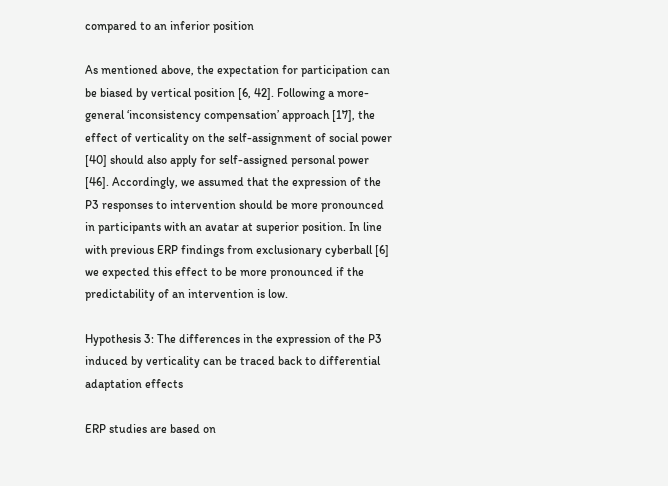compared to an inferior position

As mentioned above, the expectation for participation can be biased by vertical position [6, 42]. Following a more-general ‘inconsistency compensation’ approach [17], the effect of verticality on the self-assignment of social power [40] should also apply for self-assigned personal power [46]. Accordingly, we assumed that the expression of the P3 responses to intervention should be more pronounced in participants with an avatar at superior position. In line with previous ERP findings from exclusionary cyberball [6] we expected this effect to be more pronounced if the predictability of an intervention is low.

Hypothesis 3: The differences in the expression of the P3 induced by verticality can be traced back to differential adaptation effects

ERP studies are based on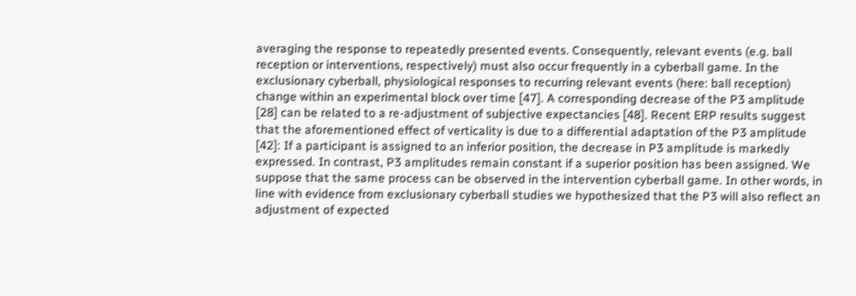averaging the response to repeatedly presented events. Consequently, relevant events (e.g. ball reception or interventions, respectively) must also occur frequently in a cyberball game. In the exclusionary cyberball, physiological responses to recurring relevant events (here: ball reception) change within an experimental block over time [47]. A corresponding decrease of the P3 amplitude [28] can be related to a re-adjustment of subjective expectancies [48]. Recent ERP results suggest that the aforementioned effect of verticality is due to a differential adaptation of the P3 amplitude [42]: If a participant is assigned to an inferior position, the decrease in P3 amplitude is markedly expressed. In contrast, P3 amplitudes remain constant if a superior position has been assigned. We suppose that the same process can be observed in the intervention cyberball game. In other words, in line with evidence from exclusionary cyberball studies we hypothesized that the P3 will also reflect an adjustment of expected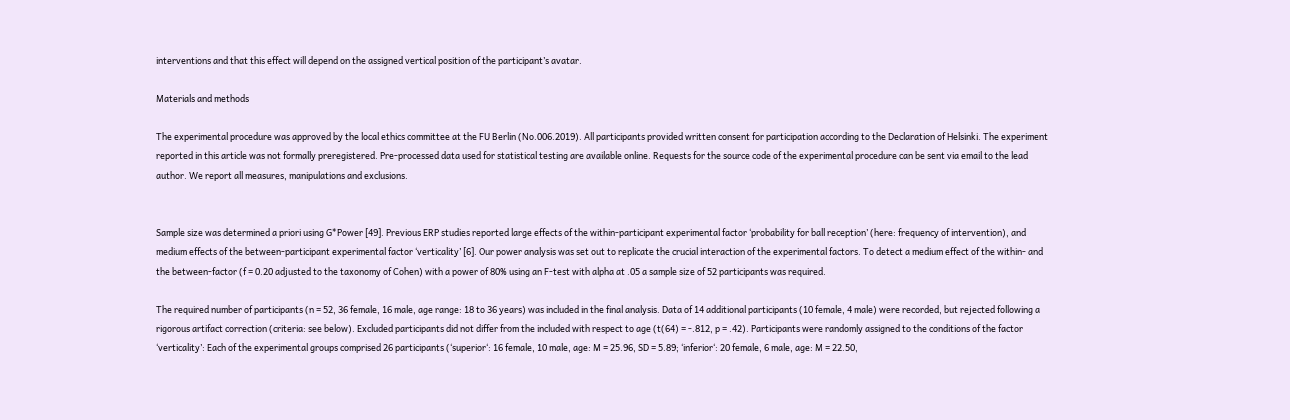interventions and that this effect will depend on the assigned vertical position of the participant’s avatar.

Materials and methods

The experimental procedure was approved by the local ethics committee at the FU Berlin (No.006.2019). All participants provided written consent for participation according to the Declaration of Helsinki. The experiment reported in this article was not formally preregistered. Pre-processed data used for statistical testing are available online. Requests for the source code of the experimental procedure can be sent via email to the lead author. We report all measures, manipulations and exclusions.


Sample size was determined a priori using G*Power [49]. Previous ERP studies reported large effects of the within-participant experimental factor ‘probability for ball reception’ (here: frequency of intervention), and medium effects of the between-participant experimental factor ‘verticality’ [6]. Our power analysis was set out to replicate the crucial interaction of the experimental factors. To detect a medium effect of the within- and the between-factor (f = 0.20 adjusted to the taxonomy of Cohen) with a power of 80% using an F-test with alpha at .05 a sample size of 52 participants was required.

The required number of participants (n = 52, 36 female, 16 male, age range: 18 to 36 years) was included in the final analysis. Data of 14 additional participants (10 female, 4 male) were recorded, but rejected following a rigorous artifact correction (criteria: see below). Excluded participants did not differ from the included with respect to age (t(64) = -.812, p = .42). Participants were randomly assigned to the conditions of the factor ‘verticality’: Each of the experimental groups comprised 26 participants (‘superior‘: 16 female, 10 male, age: M = 25.96, SD = 5.89; ‘inferior‘: 20 female, 6 male, age: M = 22.50,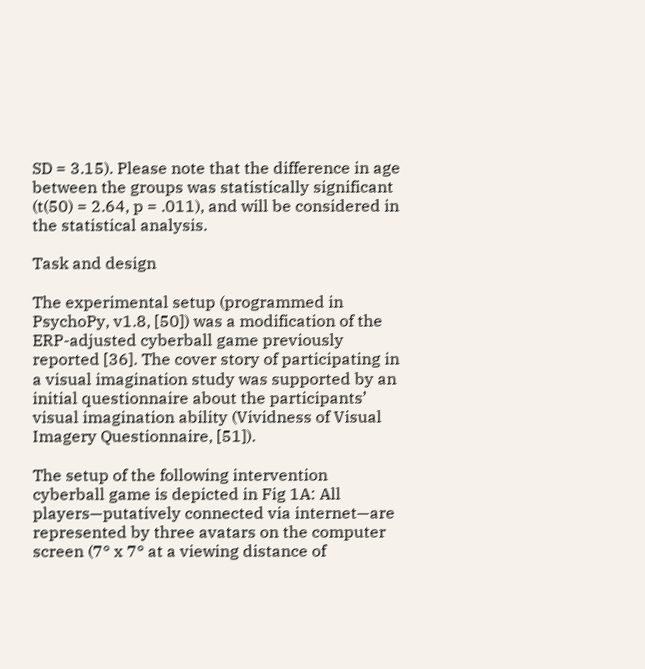SD = 3.15). Please note that the difference in age between the groups was statistically significant (t(50) = 2.64, p = .011), and will be considered in the statistical analysis.

Task and design

The experimental setup (programmed in PsychoPy, v1.8, [50]) was a modification of the ERP-adjusted cyberball game previously reported [36]. The cover story of participating in a visual imagination study was supported by an initial questionnaire about the participants’ visual imagination ability (Vividness of Visual Imagery Questionnaire, [51]).

The setup of the following intervention cyberball game is depicted in Fig 1A: All players—putatively connected via internet—are represented by three avatars on the computer screen (7° x 7° at a viewing distance of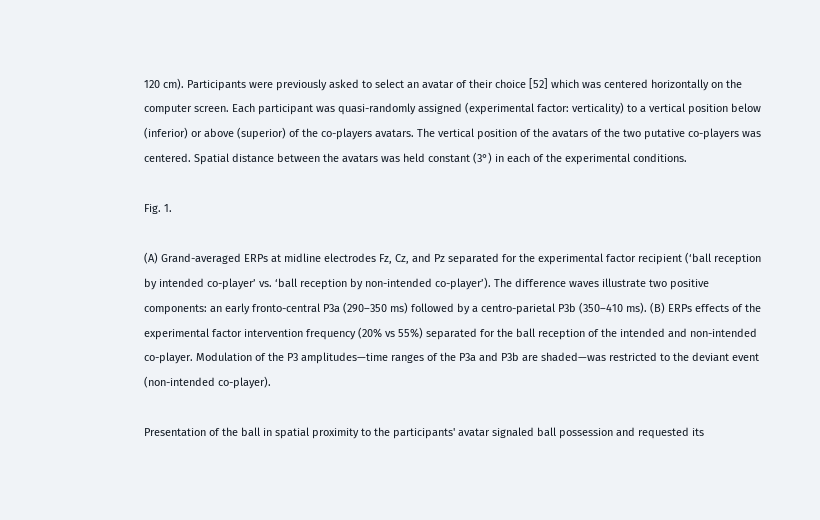120 cm). Participants were previously asked to select an avatar of their choice [52] which was centered horizontally on the computer screen. Each participant was quasi-randomly assigned (experimental factor: verticality) to a vertical position below (inferior) or above (superior) of the co-players avatars. The vertical position of the avatars of the two putative co-players was centered. Spatial distance between the avatars was held constant (3°) in each of the experimental conditions.

Fig. 1.

(A) Grand-averaged ERPs at midline electrodes Fz, Cz, and Pz separated for the experimental factor recipient (‘ball reception by intended co-player’ vs. ‘ball reception by non-intended co-player’). The difference waves illustrate two positive components: an early fronto-central P3a (290–350 ms) followed by a centro-parietal P3b (350–410 ms). (B) ERPs effects of the experimental factor intervention frequency (20% vs 55%) separated for the ball reception of the intended and non-intended co-player. Modulation of the P3 amplitudes—time ranges of the P3a and P3b are shaded—was restricted to the deviant event (non-intended co-player).

Presentation of the ball in spatial proximity to the participants' avatar signaled ball possession and requested its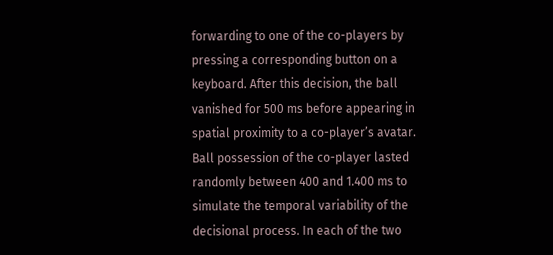forwarding to one of the co-players by pressing a corresponding button on a keyboard. After this decision, the ball vanished for 500 ms before appearing in spatial proximity to a co-player’s avatar. Ball possession of the co-player lasted randomly between 400 and 1.400 ms to simulate the temporal variability of the decisional process. In each of the two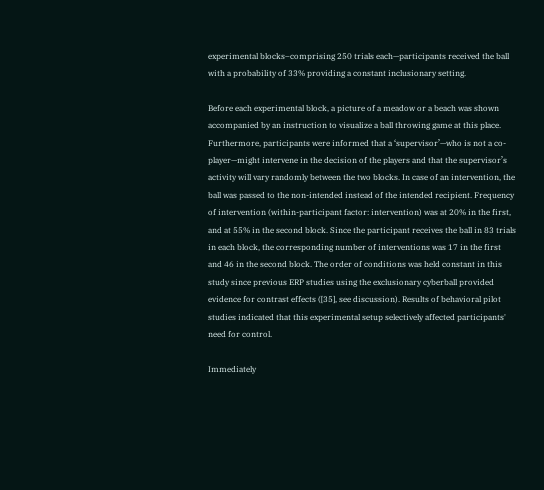experimental blocks–comprising 250 trials each—participants received the ball with a probability of 33% providing a constant inclusionary setting.

Before each experimental block, a picture of a meadow or a beach was shown accompanied by an instruction to visualize a ball throwing game at this place. Furthermore, participants were informed that a ‘supervisor’—who is not a co-player—might intervene in the decision of the players and that the supervisor’s activity will vary randomly between the two blocks. In case of an intervention, the ball was passed to the non-intended instead of the intended recipient. Frequency of intervention (within-participant factor: intervention) was at 20% in the first, and at 55% in the second block. Since the participant receives the ball in 83 trials in each block, the corresponding number of interventions was 17 in the first and 46 in the second block. The order of conditions was held constant in this study since previous ERP studies using the exclusionary cyberball provided evidence for contrast effects ([35], see discussion). Results of behavioral pilot studies indicated that this experimental setup selectively affected participants' need for control.

Immediately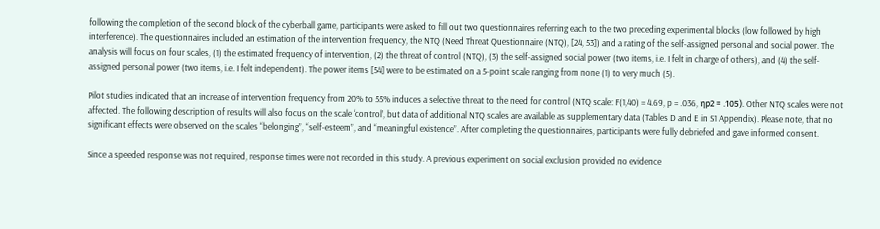following the completion of the second block of the cyberball game, participants were asked to fill out two questionnaires referring each to the two preceding experimental blocks (low followed by high interference). The questionnaires included an estimation of the intervention frequency, the NTQ (Need Threat Questionnaire (NTQ), [24, 53]) and a rating of the self-assigned personal and social power. The analysis will focus on four scales, (1) the estimated frequency of intervention, (2) the threat of control (NTQ), (3) the self-assigned social power (two items, i.e. I felt in charge of others), and (4) the self-assigned personal power (two items, i.e. I felt independent). The power items [54] were to be estimated on a 5-point scale ranging from none (1) to very much (5).

Pilot studies indicated that an increase of intervention frequency from 20% to 55% induces a selective threat to the need for control (NTQ scale: F(1,40) = 4.69, p = .036, ηp2 = .105). Other NTQ scales were not affected. The following description of results will also focus on the scale ‘control’, but data of additional NTQ scales are available as supplementary data (Tables D and E in S1 Appendix). Please note, that no significant effects were observed on the scales “belonging”, “self-esteem”, and “meaningful existence”. After completing the questionnaires, participants were fully debriefed and gave informed consent.

Since a speeded response was not required, response times were not recorded in this study. A previous experiment on social exclusion provided no evidence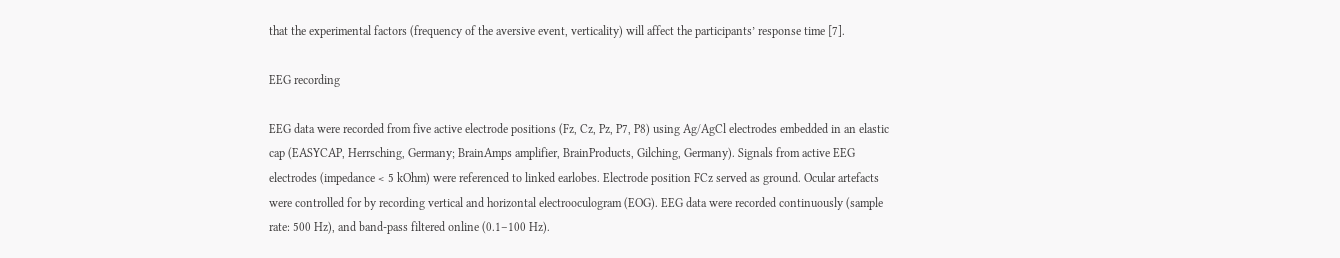that the experimental factors (frequency of the aversive event, verticality) will affect the participants’ response time [7].

EEG recording

EEG data were recorded from five active electrode positions (Fz, Cz, Pz, P7, P8) using Ag/AgCl electrodes embedded in an elastic cap (EASYCAP, Herrsching, Germany; BrainAmps amplifier, BrainProducts, Gilching, Germany). Signals from active EEG electrodes (impedance < 5 kOhm) were referenced to linked earlobes. Electrode position FCz served as ground. Ocular artefacts were controlled for by recording vertical and horizontal electrooculogram (EOG). EEG data were recorded continuously (sample rate: 500 Hz), and band-pass filtered online (0.1–100 Hz).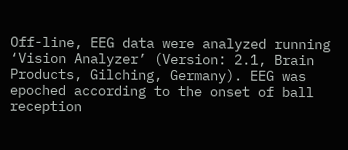Off-line, EEG data were analyzed running ‘Vision Analyzer’ (Version: 2.1, Brain Products, Gilching, Germany). EEG was epoched according to the onset of ball reception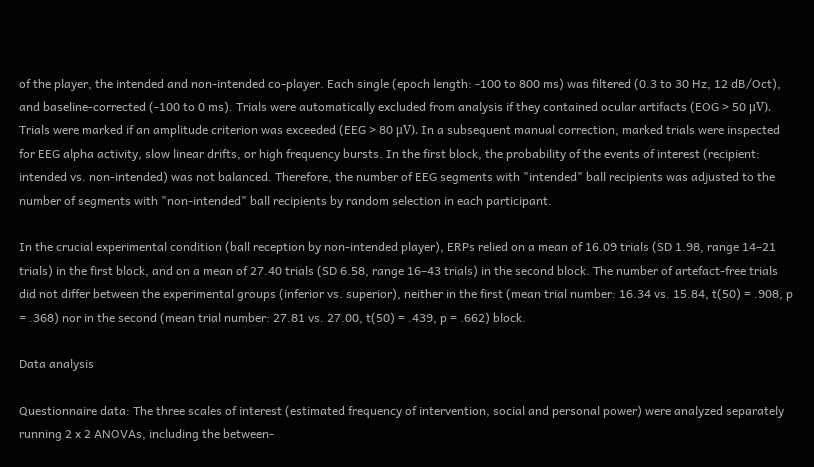of the player, the intended and non-intended co-player. Each single (epoch length: -100 to 800 ms) was filtered (0.3 to 30 Hz, 12 dB/Oct), and baseline-corrected (-100 to 0 ms). Trials were automatically excluded from analysis if they contained ocular artifacts (EOG > 50 μV). Trials were marked if an amplitude criterion was exceeded (EEG > 80 μV). In a subsequent manual correction, marked trials were inspected for EEG alpha activity, slow linear drifts, or high frequency bursts. In the first block, the probability of the events of interest (recipient: intended vs. non-intended) was not balanced. Therefore, the number of EEG segments with "intended" ball recipients was adjusted to the number of segments with "non-intended" ball recipients by random selection in each participant.

In the crucial experimental condition (ball reception by non-intended player), ERPs relied on a mean of 16.09 trials (SD 1.98, range 14–21 trials) in the first block, and on a mean of 27.40 trials (SD 6.58, range 16–43 trials) in the second block. The number of artefact-free trials did not differ between the experimental groups (inferior vs. superior), neither in the first (mean trial number: 16.34 vs. 15.84, t(50) = .908, p = .368) nor in the second (mean trial number: 27.81 vs. 27.00, t(50) = .439, p = .662) block.

Data analysis

Questionnaire data: The three scales of interest (estimated frequency of intervention, social and personal power) were analyzed separately running 2 x 2 ANOVAs, including the between-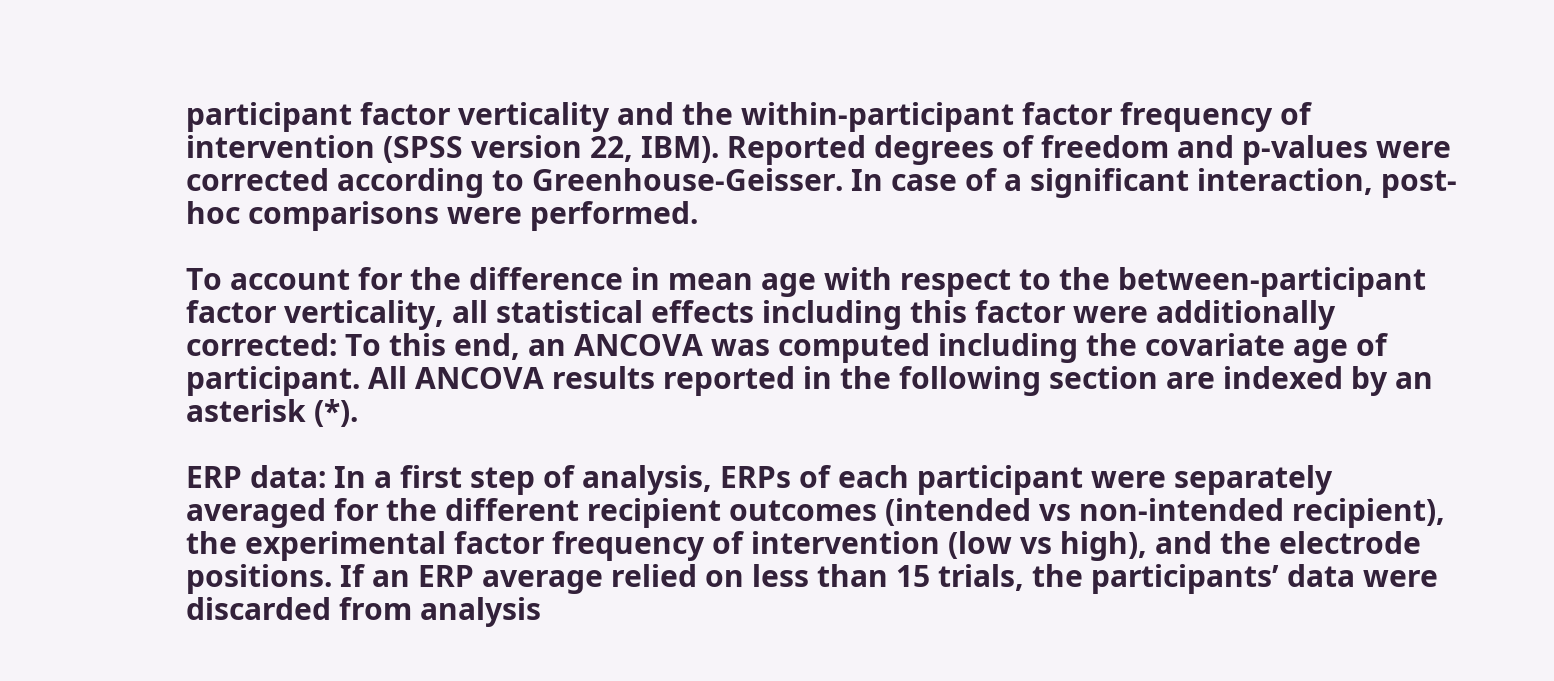participant factor verticality and the within-participant factor frequency of intervention (SPSS version 22, IBM). Reported degrees of freedom and p-values were corrected according to Greenhouse-Geisser. In case of a significant interaction, post-hoc comparisons were performed.

To account for the difference in mean age with respect to the between-participant factor verticality, all statistical effects including this factor were additionally corrected: To this end, an ANCOVA was computed including the covariate age of participant. All ANCOVA results reported in the following section are indexed by an asterisk (*).

ERP data: In a first step of analysis, ERPs of each participant were separately averaged for the different recipient outcomes (intended vs non-intended recipient), the experimental factor frequency of intervention (low vs high), and the electrode positions. If an ERP average relied on less than 15 trials, the participants’ data were discarded from analysis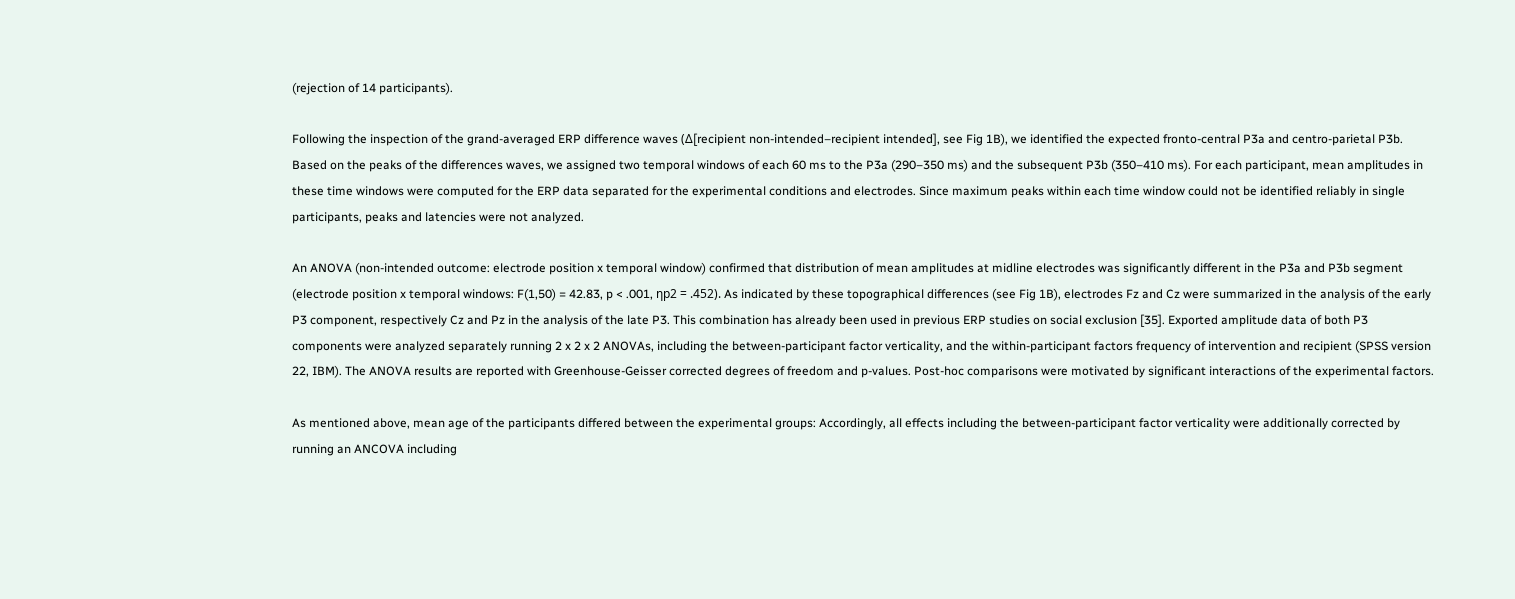(rejection of 14 participants).

Following the inspection of the grand-averaged ERP difference waves (Δ[recipient non-intended–recipient intended], see Fig 1B), we identified the expected fronto-central P3a and centro-parietal P3b. Based on the peaks of the differences waves, we assigned two temporal windows of each 60 ms to the P3a (290–350 ms) and the subsequent P3b (350–410 ms). For each participant, mean amplitudes in these time windows were computed for the ERP data separated for the experimental conditions and electrodes. Since maximum peaks within each time window could not be identified reliably in single participants, peaks and latencies were not analyzed.

An ANOVA (non-intended outcome: electrode position x temporal window) confirmed that distribution of mean amplitudes at midline electrodes was significantly different in the P3a and P3b segment (electrode position x temporal windows: F(1,50) = 42.83, p < .001, ηp2 = .452). As indicated by these topographical differences (see Fig 1B), electrodes Fz and Cz were summarized in the analysis of the early P3 component, respectively Cz and Pz in the analysis of the late P3. This combination has already been used in previous ERP studies on social exclusion [35]. Exported amplitude data of both P3 components were analyzed separately running 2 x 2 x 2 ANOVAs, including the between-participant factor verticality, and the within-participant factors frequency of intervention and recipient (SPSS version 22, IBM). The ANOVA results are reported with Greenhouse-Geisser corrected degrees of freedom and p-values. Post-hoc comparisons were motivated by significant interactions of the experimental factors.

As mentioned above, mean age of the participants differed between the experimental groups: Accordingly, all effects including the between-participant factor verticality were additionally corrected by running an ANCOVA including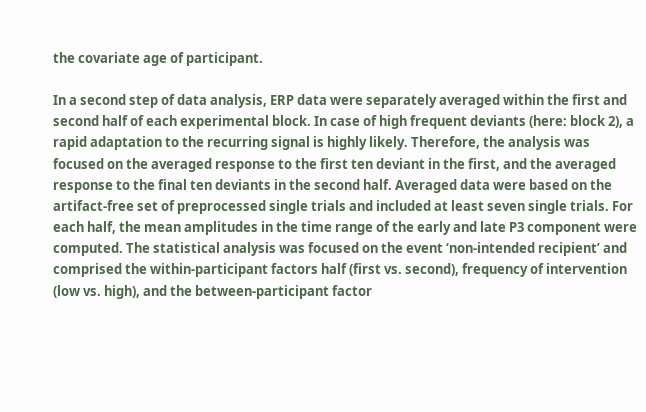the covariate age of participant.

In a second step of data analysis, ERP data were separately averaged within the first and second half of each experimental block. In case of high frequent deviants (here: block 2), a rapid adaptation to the recurring signal is highly likely. Therefore, the analysis was focused on the averaged response to the first ten deviant in the first, and the averaged response to the final ten deviants in the second half. Averaged data were based on the artifact-free set of preprocessed single trials and included at least seven single trials. For each half, the mean amplitudes in the time range of the early and late P3 component were computed. The statistical analysis was focused on the event ‘non-intended recipient’ and comprised the within-participant factors half (first vs. second), frequency of intervention (low vs. high), and the between-participant factor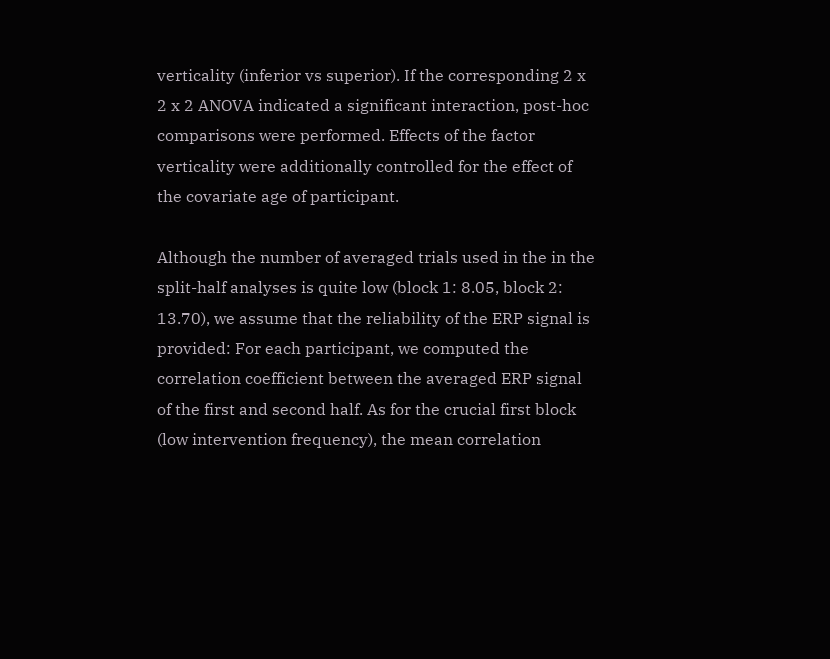verticality (inferior vs superior). If the corresponding 2 x 2 x 2 ANOVA indicated a significant interaction, post-hoc comparisons were performed. Effects of the factor verticality were additionally controlled for the effect of the covariate age of participant.

Although the number of averaged trials used in the in the split-half analyses is quite low (block 1: 8.05, block 2: 13.70), we assume that the reliability of the ERP signal is provided: For each participant, we computed the correlation coefficient between the averaged ERP signal of the first and second half. As for the crucial first block (low intervention frequency), the mean correlation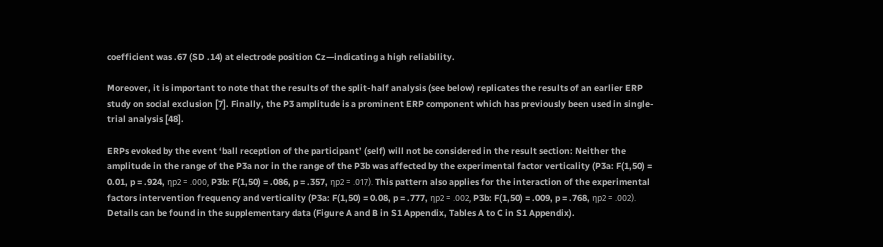coefficient was .67 (SD .14) at electrode position Cz—indicating a high reliability.

Moreover, it is important to note that the results of the split-half analysis (see below) replicates the results of an earlier ERP study on social exclusion [7]. Finally, the P3 amplitude is a prominent ERP component which has previously been used in single-trial analysis [48].

ERPs evoked by the event ‘ball reception of the participant’ (self) will not be considered in the result section: Neither the amplitude in the range of the P3a nor in the range of the P3b was affected by the experimental factor verticality (P3a: F(1,50) = 0.01, p = .924, ηp2 = .000, P3b: F(1,50) = .086, p = .357, ηp2 = .017). This pattern also applies for the interaction of the experimental factors intervention frequency and verticality (P3a: F(1,50) = 0.08, p = .777, ηp2 = .002, P3b: F(1,50) = .009, p = .768, ηp2 = .002). Details can be found in the supplementary data (Figure A and B in S1 Appendix, Tables A to C in S1 Appendix).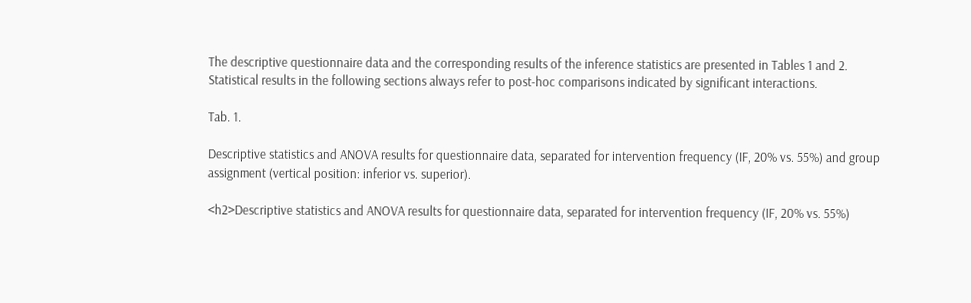The descriptive questionnaire data and the corresponding results of the inference statistics are presented in Tables 1 and 2. Statistical results in the following sections always refer to post-hoc comparisons indicated by significant interactions.

Tab. 1.

Descriptive statistics and ANOVA results for questionnaire data, separated for intervention frequency (IF, 20% vs. 55%) and group assignment (vertical position: inferior vs. superior).

<h2>Descriptive statistics and ANOVA results for questionnaire data, separated for intervention frequency (IF, 20% vs. 55%)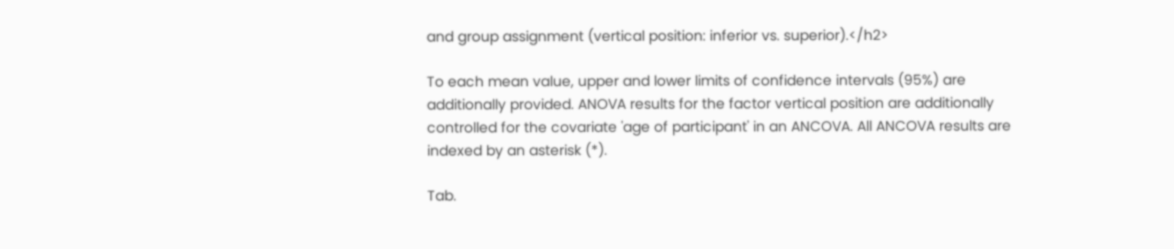and group assignment (vertical position: inferior vs. superior).</h2>

To each mean value, upper and lower limits of confidence intervals (95%) are additionally provided. ANOVA results for the factor vertical position are additionally controlled for the covariate 'age of participant' in an ANCOVA. All ANCOVA results are indexed by an asterisk (*).

Tab.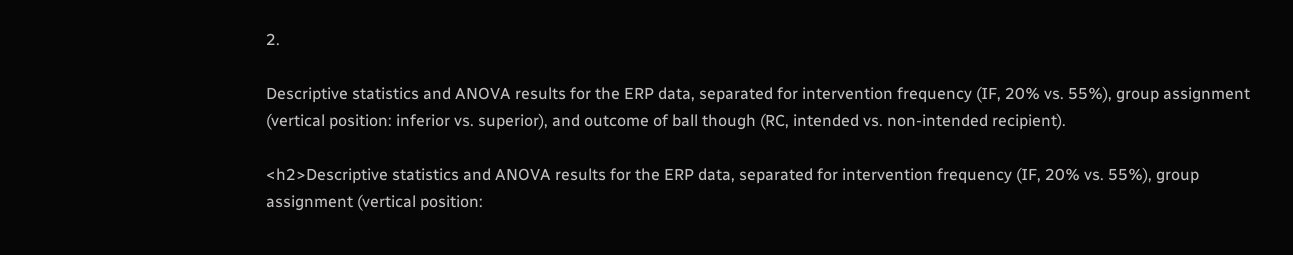2.

Descriptive statistics and ANOVA results for the ERP data, separated for intervention frequency (IF, 20% vs. 55%), group assignment (vertical position: inferior vs. superior), and outcome of ball though (RC, intended vs. non-intended recipient).

<h2>Descriptive statistics and ANOVA results for the ERP data, separated for intervention frequency (IF, 20% vs. 55%), group assignment (vertical position: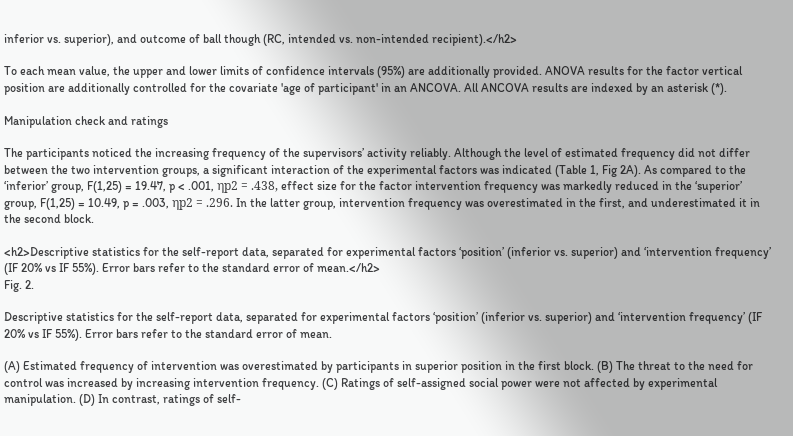inferior vs. superior), and outcome of ball though (RC, intended vs. non-intended recipient).</h2>

To each mean value, the upper and lower limits of confidence intervals (95%) are additionally provided. ANOVA results for the factor vertical position are additionally controlled for the covariate 'age of participant' in an ANCOVA. All ANCOVA results are indexed by an asterisk (*).

Manipulation check and ratings

The participants noticed the increasing frequency of the supervisors’ activity reliably. Although the level of estimated frequency did not differ between the two intervention groups, a significant interaction of the experimental factors was indicated (Table 1, Fig 2A). As compared to the ‘inferior’ group, F(1,25) = 19.47, p < .001, ηp2 = .438, effect size for the factor intervention frequency was markedly reduced in the ‘superior’ group, F(1,25) = 10.49, p = .003, ηp2 = .296. In the latter group, intervention frequency was overestimated in the first, and underestimated it in the second block.

<h2>Descriptive statistics for the self-report data, separated for experimental factors ‘position’ (inferior vs. superior) and ‘intervention frequency’ (IF 20% vs IF 55%). Error bars refer to the standard error of mean.</h2>
Fig. 2.

Descriptive statistics for the self-report data, separated for experimental factors ‘position’ (inferior vs. superior) and ‘intervention frequency’ (IF 20% vs IF 55%). Error bars refer to the standard error of mean.

(A) Estimated frequency of intervention was overestimated by participants in superior position in the first block. (B) The threat to the need for control was increased by increasing intervention frequency. (C) Ratings of self-assigned social power were not affected by experimental manipulation. (D) In contrast, ratings of self-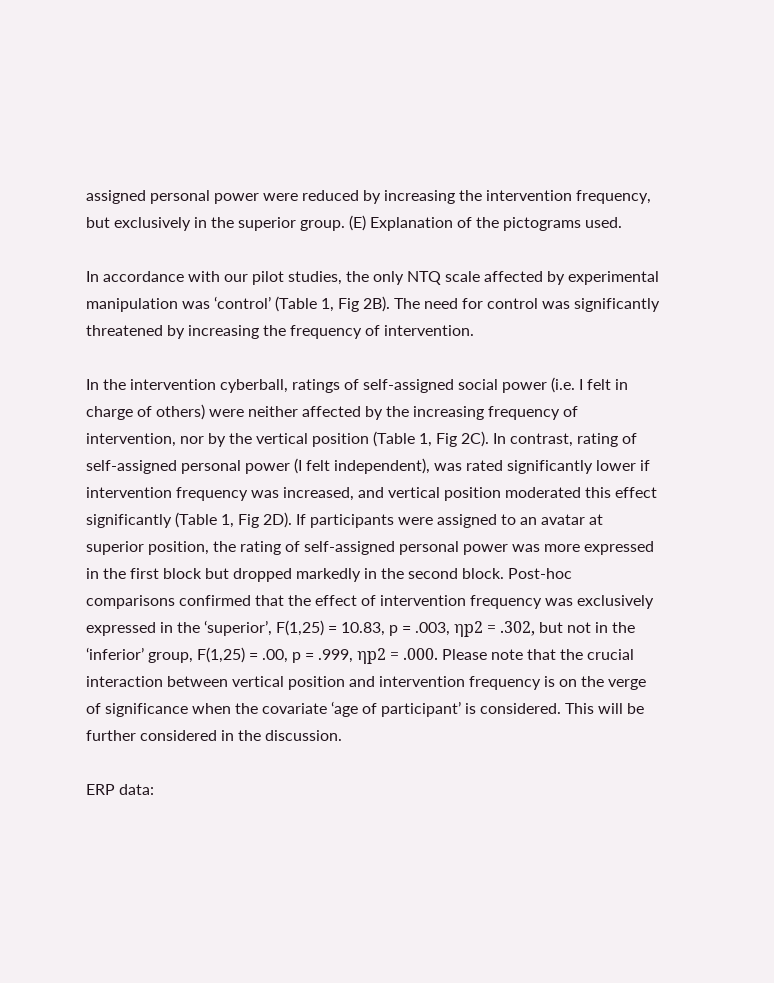assigned personal power were reduced by increasing the intervention frequency, but exclusively in the superior group. (E) Explanation of the pictograms used.

In accordance with our pilot studies, the only NTQ scale affected by experimental manipulation was ‘control’ (Table 1, Fig 2B). The need for control was significantly threatened by increasing the frequency of intervention.

In the intervention cyberball, ratings of self-assigned social power (i.e. I felt in charge of others) were neither affected by the increasing frequency of intervention, nor by the vertical position (Table 1, Fig 2C). In contrast, rating of self-assigned personal power (I felt independent), was rated significantly lower if intervention frequency was increased, and vertical position moderated this effect significantly (Table 1, Fig 2D). If participants were assigned to an avatar at superior position, the rating of self-assigned personal power was more expressed in the first block but dropped markedly in the second block. Post-hoc comparisons confirmed that the effect of intervention frequency was exclusively expressed in the ‘superior’, F(1,25) = 10.83, p = .003, ηp2 = .302, but not in the ‘inferior’ group, F(1,25) = .00, p = .999, ηp2 = .000. Please note that the crucial interaction between vertical position and intervention frequency is on the verge of significance when the covariate ‘age of participant’ is considered. This will be further considered in the discussion.

ERP data: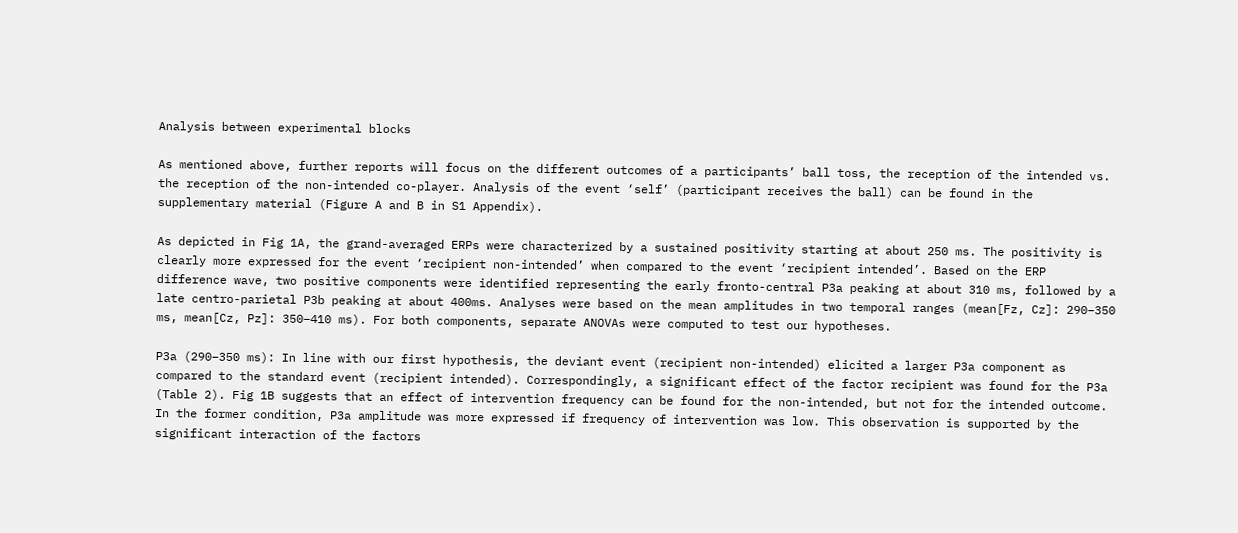Analysis between experimental blocks

As mentioned above, further reports will focus on the different outcomes of a participants’ ball toss, the reception of the intended vs. the reception of the non-intended co-player. Analysis of the event ‘self’ (participant receives the ball) can be found in the supplementary material (Figure A and B in S1 Appendix).

As depicted in Fig 1A, the grand-averaged ERPs were characterized by a sustained positivity starting at about 250 ms. The positivity is clearly more expressed for the event ‘recipient non-intended’ when compared to the event ‘recipient intended’. Based on the ERP difference wave, two positive components were identified representing the early fronto-central P3a peaking at about 310 ms, followed by a late centro-parietal P3b peaking at about 400ms. Analyses were based on the mean amplitudes in two temporal ranges (mean[Fz, Cz]: 290–350 ms, mean[Cz, Pz]: 350–410 ms). For both components, separate ANOVAs were computed to test our hypotheses.

P3a (290–350 ms): In line with our first hypothesis, the deviant event (recipient non-intended) elicited a larger P3a component as compared to the standard event (recipient intended). Correspondingly, a significant effect of the factor recipient was found for the P3a (Table 2). Fig 1B suggests that an effect of intervention frequency can be found for the non-intended, but not for the intended outcome. In the former condition, P3a amplitude was more expressed if frequency of intervention was low. This observation is supported by the significant interaction of the factors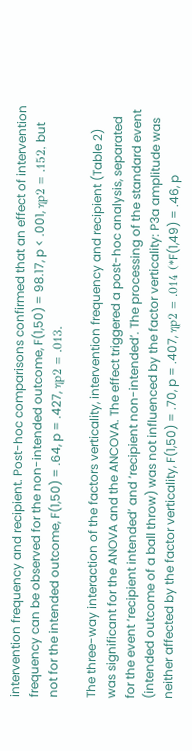intervention frequency and recipient. Post-hoc comparisons confirmed that an effect of intervention frequency can be observed for the non-intended outcome, F(1,50) = 98.17, p < .001, ηp2 = .152, but not for the intended outcome, F(1,50) = .64, p = .427, ηp2 = .013.

The three-way interaction of the factors verticality, intervention frequency and recipient (Table 2) was significant for the ANOVA and the ANCOVA. The effect triggered a post-hoc analysis, separated for the event ‘recipient intended’ and ‘recipient non-intended’. The processing of the standard event (intended outcome of a ball throw) was not influenced by the factor verticality: P3a amplitude was neither affected by the factor verticality, F(1,50) = .70, p = .407, ηp2 = .014 (*F(1,49) = .46, p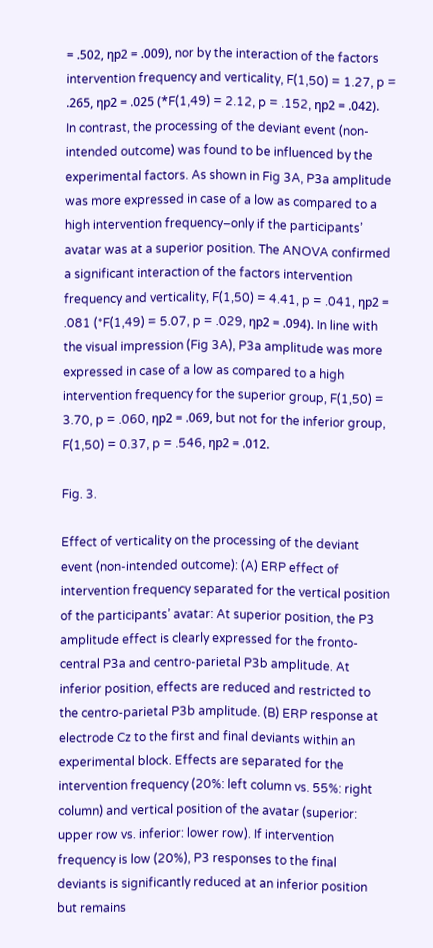= .502, ηp2 = .009), nor by the interaction of the factors intervention frequency and verticality, F(1,50) = 1.27, p = .265, ηp2 = .025 (*F(1,49) = 2.12, p = .152, ηp2 = .042). In contrast, the processing of the deviant event (non-intended outcome) was found to be influenced by the experimental factors. As shown in Fig 3A, P3a amplitude was more expressed in case of a low as compared to a high intervention frequency–only if the participants’ avatar was at a superior position. The ANOVA confirmed a significant interaction of the factors intervention frequency and verticality, F(1,50) = 4.41, p = .041, ηp2 = .081 (*F(1,49) = 5.07, p = .029, ηp2 = .094). In line with the visual impression (Fig 3A), P3a amplitude was more expressed in case of a low as compared to a high intervention frequency for the superior group, F(1,50) = 3.70, p = .060, ηp2 = .069, but not for the inferior group, F(1,50) = 0.37, p = .546, ηp2 = .012.

Fig. 3.

Effect of verticality on the processing of the deviant event (non-intended outcome): (A) ERP effect of intervention frequency separated for the vertical position of the participants’ avatar: At superior position, the P3 amplitude effect is clearly expressed for the fronto-central P3a and centro-parietal P3b amplitude. At inferior position, effects are reduced and restricted to the centro-parietal P3b amplitude. (B) ERP response at electrode Cz to the first and final deviants within an experimental block. Effects are separated for the intervention frequency (20%: left column vs. 55%: right column) and vertical position of the avatar (superior: upper row vs. inferior: lower row). If intervention frequency is low (20%), P3 responses to the final deviants is significantly reduced at an inferior position but remains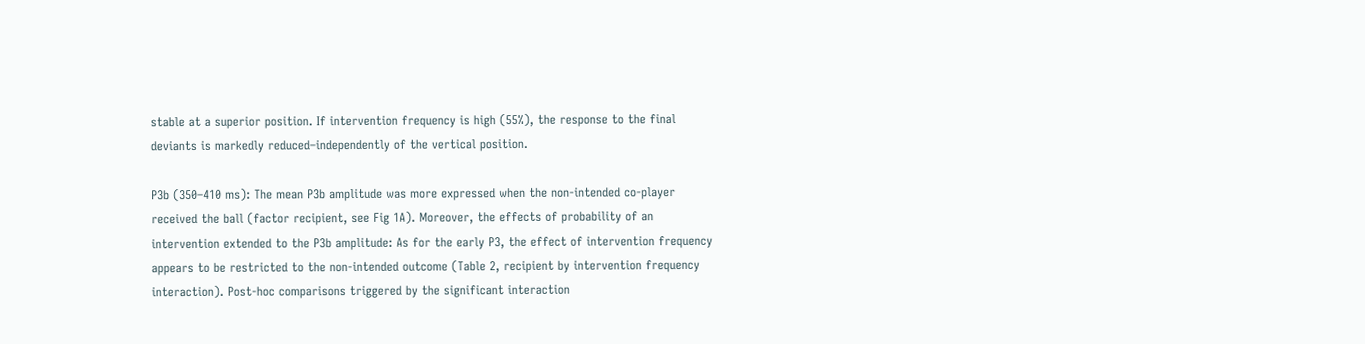stable at a superior position. If intervention frequency is high (55%), the response to the final deviants is markedly reduced–independently of the vertical position.

P3b (350–410 ms): The mean P3b amplitude was more expressed when the non-intended co-player received the ball (factor recipient, see Fig 1A). Moreover, the effects of probability of an intervention extended to the P3b amplitude: As for the early P3, the effect of intervention frequency appears to be restricted to the non-intended outcome (Table 2, recipient by intervention frequency interaction). Post-hoc comparisons triggered by the significant interaction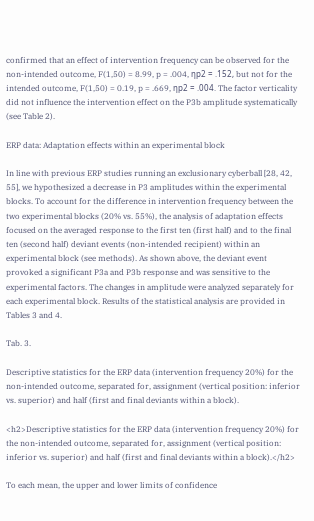confirmed that an effect of intervention frequency can be observed for the non-intended outcome, F(1,50) = 8.99, p = .004, ηp2 = .152, but not for the intended outcome, F(1,50) = 0.19, p = .669, ηp2 = .004. The factor verticality did not influence the intervention effect on the P3b amplitude systematically (see Table 2).

ERP data: Adaptation effects within an experimental block

In line with previous ERP studies running an exclusionary cyberball [28, 42, 55], we hypothesized a decrease in P3 amplitudes within the experimental blocks. To account for the difference in intervention frequency between the two experimental blocks (20% vs. 55%), the analysis of adaptation effects focused on the averaged response to the first ten (first half) and to the final ten (second half) deviant events (non-intended recipient) within an experimental block (see methods). As shown above, the deviant event provoked a significant P3a and P3b response and was sensitive to the experimental factors. The changes in amplitude were analyzed separately for each experimental block. Results of the statistical analysis are provided in Tables 3 and 4.

Tab. 3.

Descriptive statistics for the ERP data (intervention frequency 20%) for the non-intended outcome, separated for, assignment (vertical position: inferior vs. superior) and half (first and final deviants within a block).

<h2>Descriptive statistics for the ERP data (intervention frequency 20%) for the non-intended outcome, separated for, assignment (vertical position: inferior vs. superior) and half (first and final deviants within a block).</h2>

To each mean, the upper and lower limits of confidence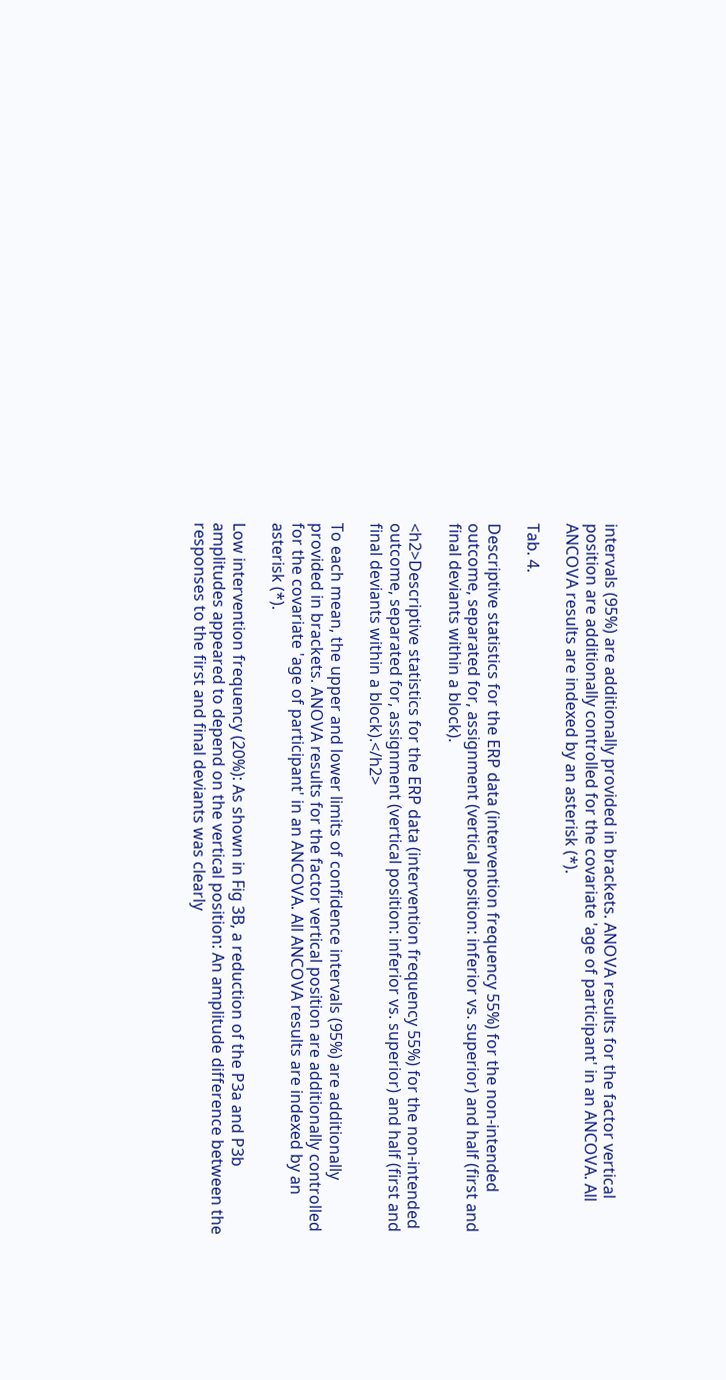intervals (95%) are additionally provided in brackets. ANOVA results for the factor vertical position are additionally controlled for the covariate 'age of participant' in an ANCOVA. All ANCOVA results are indexed by an asterisk (*).

Tab. 4.

Descriptive statistics for the ERP data (intervention frequency 55%) for the non-intended outcome, separated for, assignment (vertical position: inferior vs. superior) and half (first and final deviants within a block).

<h2>Descriptive statistics for the ERP data (intervention frequency 55%) for the non-intended outcome, separated for, assignment (vertical position: inferior vs. superior) and half (first and final deviants within a block).</h2>

To each mean, the upper and lower limits of confidence intervals (95%) are additionally provided in brackets. ANOVA results for the factor vertical position are additionally controlled for the covariate 'age of participant' in an ANCOVA. All ANCOVA results are indexed by an asterisk (*).

Low intervention frequency (20%): As shown in Fig 3B, a reduction of the P3a and P3b amplitudes appeared to depend on the vertical position: An amplitude difference between the responses to the first and final deviants was clearly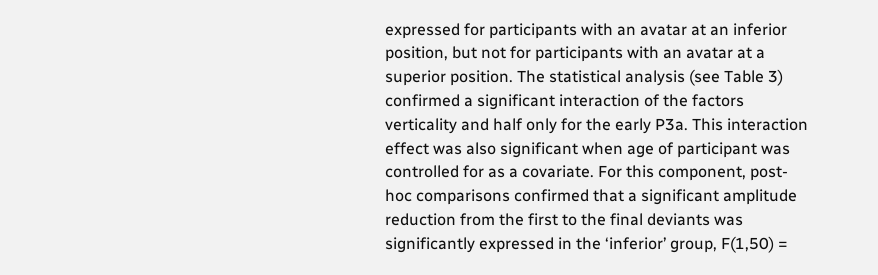expressed for participants with an avatar at an inferior position, but not for participants with an avatar at a superior position. The statistical analysis (see Table 3) confirmed a significant interaction of the factors verticality and half only for the early P3a. This interaction effect was also significant when age of participant was controlled for as a covariate. For this component, post-hoc comparisons confirmed that a significant amplitude reduction from the first to the final deviants was significantly expressed in the ‘inferior’ group, F(1,50) =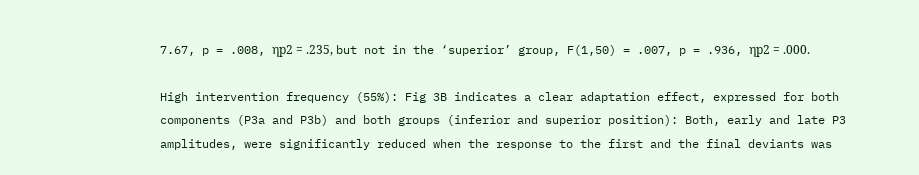7.67, p = .008, ηp2 = .235, but not in the ‘superior’ group, F(1,50) = .007, p = .936, ηp2 = .000.

High intervention frequency (55%): Fig 3B indicates a clear adaptation effect, expressed for both components (P3a and P3b) and both groups (inferior and superior position): Both, early and late P3 amplitudes, were significantly reduced when the response to the first and the final deviants was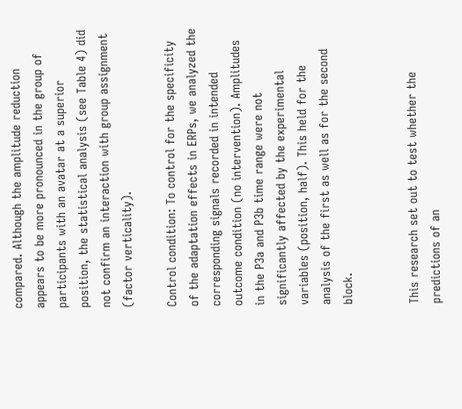compared. Although the amplitude reduction appears to be more pronounced in the group of participants with an avatar at a superior position, the statistical analysis (see Table 4) did not confirm an interaction with group assignment (factor verticality).

Control condition: To control for the specificity of the adaptation effects in ERPs, we analyzed the corresponding signals recorded in intended outcome condition (no intervention). Amplitudes in the P3a and P3b time range were not significantly affected by the experimental variables (position, half). This held for the analysis of the first as well as for the second block.


This research set out to test whether the predictions of an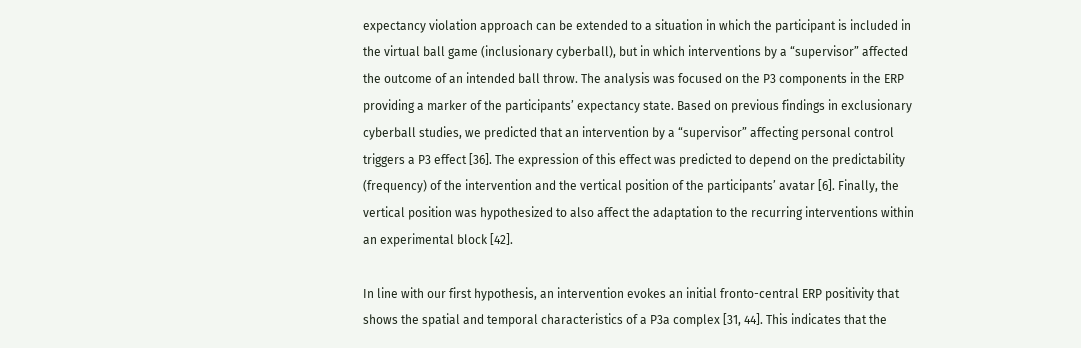expectancy violation approach can be extended to a situation in which the participant is included in the virtual ball game (inclusionary cyberball), but in which interventions by a “supervisor” affected the outcome of an intended ball throw. The analysis was focused on the P3 components in the ERP providing a marker of the participants’ expectancy state. Based on previous findings in exclusionary cyberball studies, we predicted that an intervention by a “supervisor” affecting personal control triggers a P3 effect [36]. The expression of this effect was predicted to depend on the predictability (frequency) of the intervention and the vertical position of the participants’ avatar [6]. Finally, the vertical position was hypothesized to also affect the adaptation to the recurring interventions within an experimental block [42].

In line with our first hypothesis, an intervention evokes an initial fronto-central ERP positivity that shows the spatial and temporal characteristics of a P3a complex [31, 44]. This indicates that the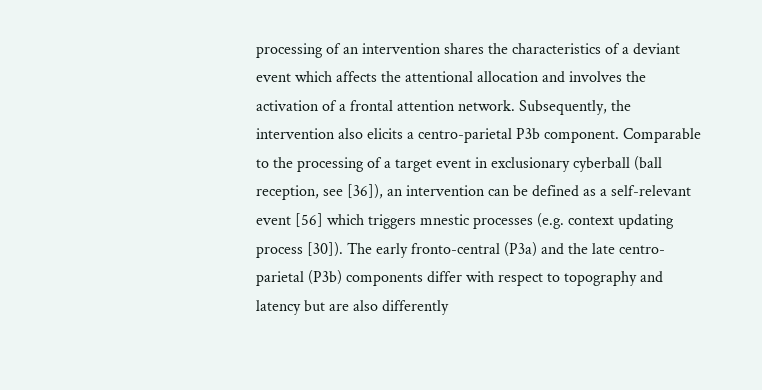processing of an intervention shares the characteristics of a deviant event which affects the attentional allocation and involves the activation of a frontal attention network. Subsequently, the intervention also elicits a centro-parietal P3b component. Comparable to the processing of a target event in exclusionary cyberball (ball reception, see [36]), an intervention can be defined as a self-relevant event [56] which triggers mnestic processes (e.g. context updating process [30]). The early fronto-central (P3a) and the late centro-parietal (P3b) components differ with respect to topography and latency but are also differently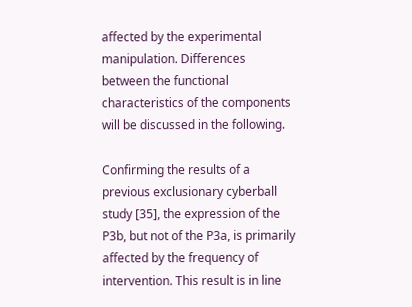affected by the experimental manipulation. Differences between the functional characteristics of the components will be discussed in the following.

Confirming the results of a previous exclusionary cyberball study [35], the expression of the P3b, but not of the P3a, is primarily affected by the frequency of intervention. This result is in line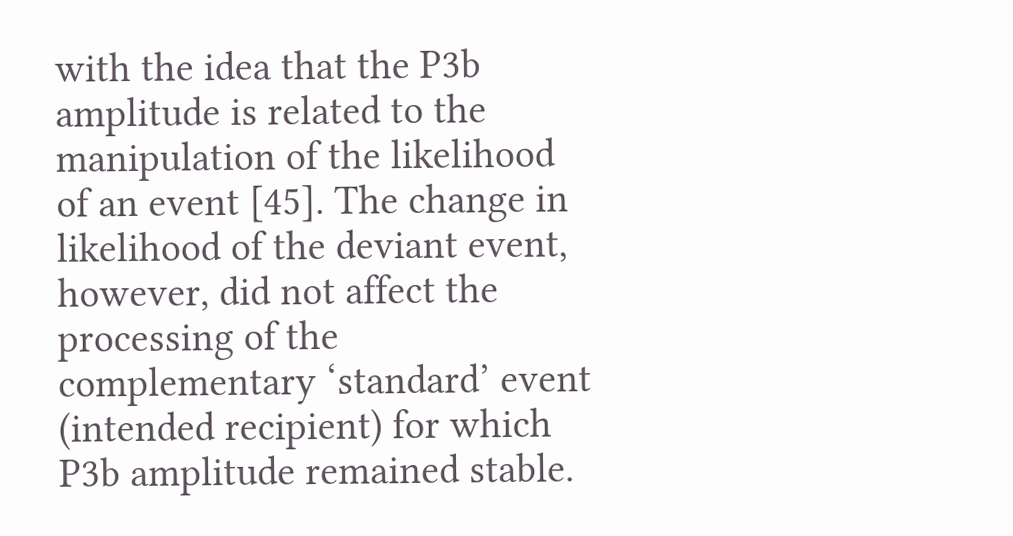with the idea that the P3b amplitude is related to the manipulation of the likelihood of an event [45]. The change in likelihood of the deviant event, however, did not affect the processing of the complementary ‘standard’ event (intended recipient) for which P3b amplitude remained stable.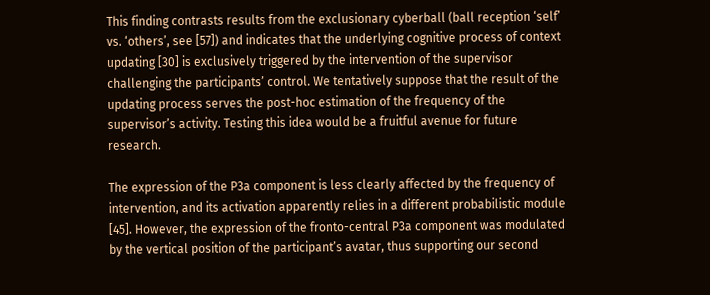This finding contrasts results from the exclusionary cyberball (ball reception ‘self’ vs. ‘others’, see [57]) and indicates that the underlying cognitive process of context updating [30] is exclusively triggered by the intervention of the supervisor challenging the participants’ control. We tentatively suppose that the result of the updating process serves the post-hoc estimation of the frequency of the supervisor’s activity. Testing this idea would be a fruitful avenue for future research.

The expression of the P3a component is less clearly affected by the frequency of intervention, and its activation apparently relies in a different probabilistic module [45]. However, the expression of the fronto-central P3a component was modulated by the vertical position of the participant’s avatar, thus supporting our second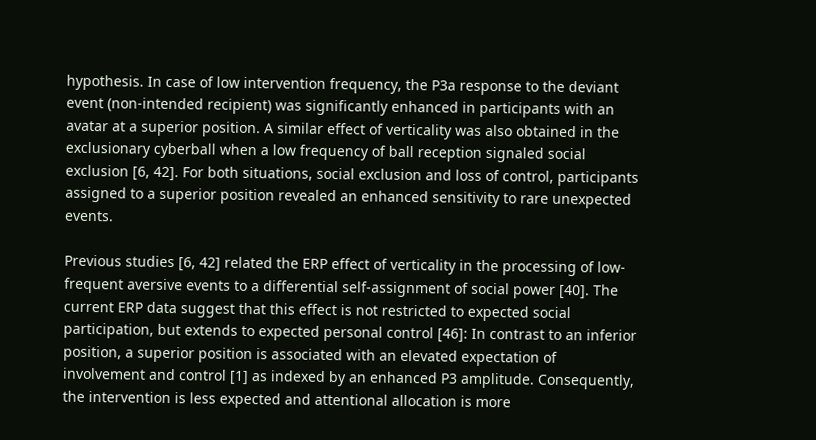hypothesis. In case of low intervention frequency, the P3a response to the deviant event (non-intended recipient) was significantly enhanced in participants with an avatar at a superior position. A similar effect of verticality was also obtained in the exclusionary cyberball when a low frequency of ball reception signaled social exclusion [6, 42]. For both situations, social exclusion and loss of control, participants assigned to a superior position revealed an enhanced sensitivity to rare unexpected events.

Previous studies [6, 42] related the ERP effect of verticality in the processing of low-frequent aversive events to a differential self-assignment of social power [40]. The current ERP data suggest that this effect is not restricted to expected social participation, but extends to expected personal control [46]: In contrast to an inferior position, a superior position is associated with an elevated expectation of involvement and control [1] as indexed by an enhanced P3 amplitude. Consequently, the intervention is less expected and attentional allocation is more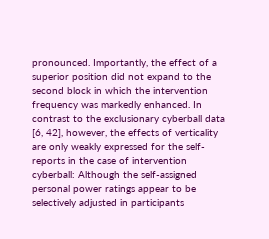pronounced. Importantly, the effect of a superior position did not expand to the second block in which the intervention frequency was markedly enhanced. In contrast to the exclusionary cyberball data [6, 42], however, the effects of verticality are only weakly expressed for the self-reports in the case of intervention cyberball: Although the self-assigned personal power ratings appear to be selectively adjusted in participants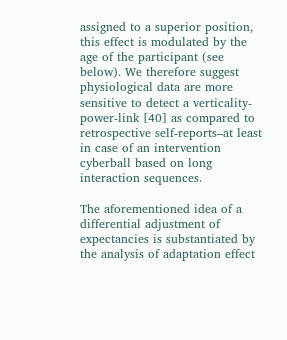assigned to a superior position, this effect is modulated by the age of the participant (see below). We therefore suggest physiological data are more sensitive to detect a verticality-power-link [40] as compared to retrospective self-reports–at least in case of an intervention cyberball based on long interaction sequences.

The aforementioned idea of a differential adjustment of expectancies is substantiated by the analysis of adaptation effect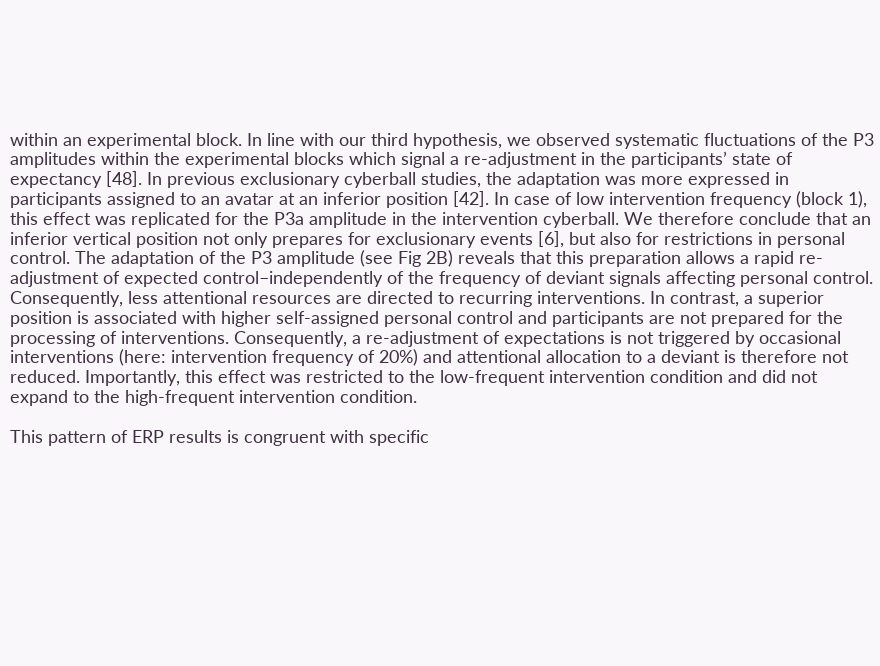within an experimental block. In line with our third hypothesis, we observed systematic fluctuations of the P3 amplitudes within the experimental blocks which signal a re-adjustment in the participants’ state of expectancy [48]. In previous exclusionary cyberball studies, the adaptation was more expressed in participants assigned to an avatar at an inferior position [42]. In case of low intervention frequency (block 1), this effect was replicated for the P3a amplitude in the intervention cyberball. We therefore conclude that an inferior vertical position not only prepares for exclusionary events [6], but also for restrictions in personal control. The adaptation of the P3 amplitude (see Fig 2B) reveals that this preparation allows a rapid re-adjustment of expected control–independently of the frequency of deviant signals affecting personal control. Consequently, less attentional resources are directed to recurring interventions. In contrast, a superior position is associated with higher self-assigned personal control and participants are not prepared for the processing of interventions. Consequently, a re-adjustment of expectations is not triggered by occasional interventions (here: intervention frequency of 20%) and attentional allocation to a deviant is therefore not reduced. Importantly, this effect was restricted to the low-frequent intervention condition and did not expand to the high-frequent intervention condition.

This pattern of ERP results is congruent with specific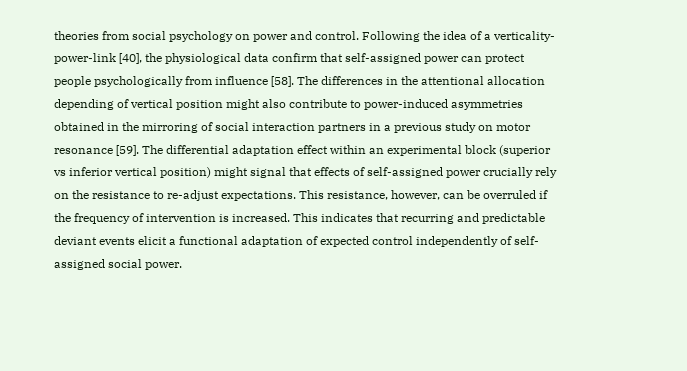theories from social psychology on power and control. Following the idea of a verticality-power-link [40], the physiological data confirm that self-assigned power can protect people psychologically from influence [58]. The differences in the attentional allocation depending of vertical position might also contribute to power-induced asymmetries obtained in the mirroring of social interaction partners in a previous study on motor resonance [59]. The differential adaptation effect within an experimental block (superior vs inferior vertical position) might signal that effects of self-assigned power crucially rely on the resistance to re-adjust expectations. This resistance, however, can be overruled if the frequency of intervention is increased. This indicates that recurring and predictable deviant events elicit a functional adaptation of expected control independently of self-assigned social power.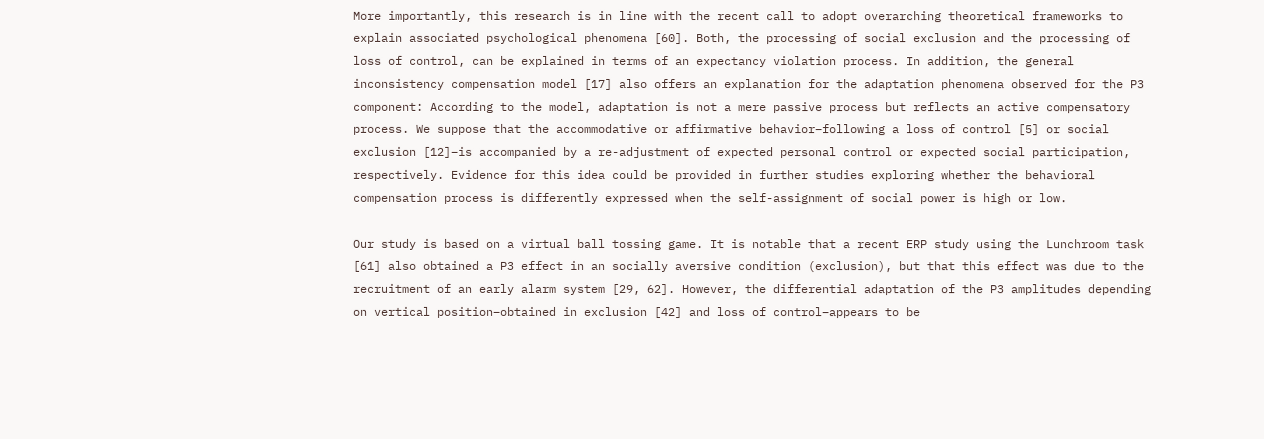More importantly, this research is in line with the recent call to adopt overarching theoretical frameworks to explain associated psychological phenomena [60]. Both, the processing of social exclusion and the processing of loss of control, can be explained in terms of an expectancy violation process. In addition, the general inconsistency compensation model [17] also offers an explanation for the adaptation phenomena observed for the P3 component: According to the model, adaptation is not a mere passive process but reflects an active compensatory process. We suppose that the accommodative or affirmative behavior–following a loss of control [5] or social exclusion [12]–is accompanied by a re-adjustment of expected personal control or expected social participation, respectively. Evidence for this idea could be provided in further studies exploring whether the behavioral compensation process is differently expressed when the self-assignment of social power is high or low.

Our study is based on a virtual ball tossing game. It is notable that a recent ERP study using the Lunchroom task [61] also obtained a P3 effect in an socially aversive condition (exclusion), but that this effect was due to the recruitment of an early alarm system [29, 62]. However, the differential adaptation of the P3 amplitudes depending on vertical position–obtained in exclusion [42] and loss of control–appears to be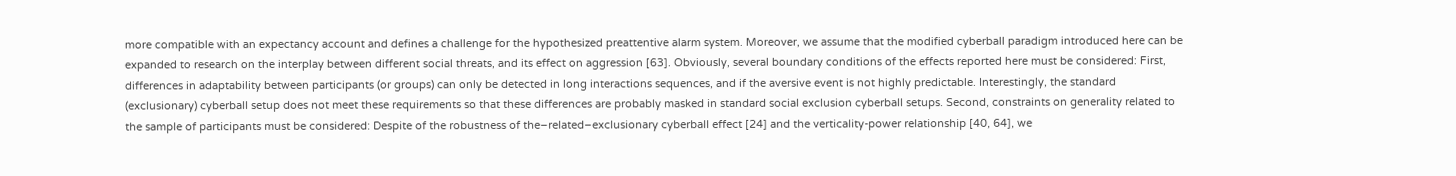more compatible with an expectancy account and defines a challenge for the hypothesized preattentive alarm system. Moreover, we assume that the modified cyberball paradigm introduced here can be expanded to research on the interplay between different social threats, and its effect on aggression [63]. Obviously, several boundary conditions of the effects reported here must be considered: First, differences in adaptability between participants (or groups) can only be detected in long interactions sequences, and if the aversive event is not highly predictable. Interestingly, the standard (exclusionary) cyberball setup does not meet these requirements so that these differences are probably masked in standard social exclusion cyberball setups. Second, constraints on generality related to the sample of participants must be considered: Despite of the robustness of the–related–exclusionary cyberball effect [24] and the verticality-power relationship [40, 64], we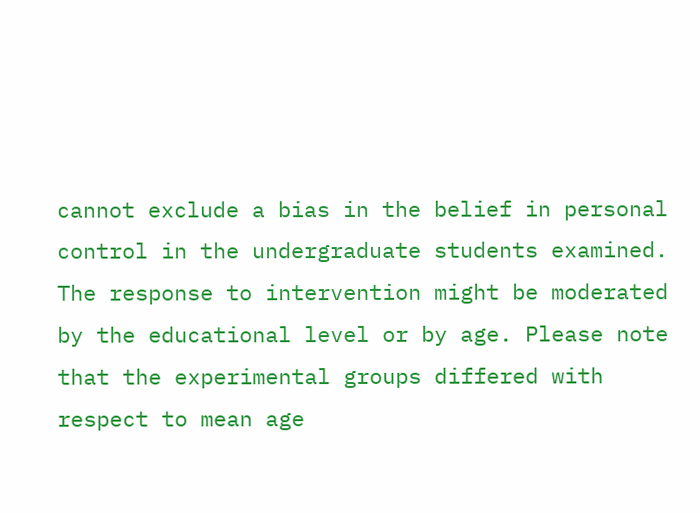cannot exclude a bias in the belief in personal control in the undergraduate students examined. The response to intervention might be moderated by the educational level or by age. Please note that the experimental groups differed with respect to mean age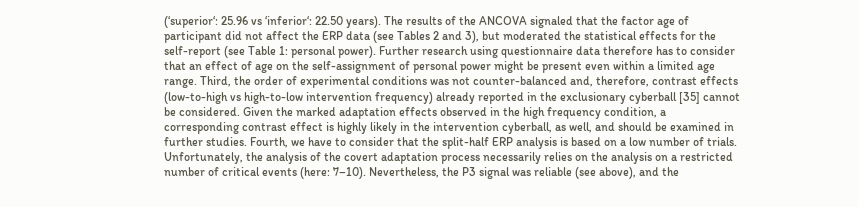(‘superior‘: 25.96 vs ‘inferior‘: 22.50 years). The results of the ANCOVA signaled that the factor age of participant did not affect the ERP data (see Tables 2 and 3), but moderated the statistical effects for the self-report (see Table 1: personal power). Further research using questionnaire data therefore has to consider that an effect of age on the self-assignment of personal power might be present even within a limited age range. Third, the order of experimental conditions was not counter-balanced and, therefore, contrast effects (low-to-high vs high-to-low intervention frequency) already reported in the exclusionary cyberball [35] cannot be considered. Given the marked adaptation effects observed in the high frequency condition, a corresponding contrast effect is highly likely in the intervention cyberball, as well, and should be examined in further studies. Fourth, we have to consider that the split-half ERP analysis is based on a low number of trials. Unfortunately, the analysis of the covert adaptation process necessarily relies on the analysis on a restricted number of critical events (here: 7–10). Nevertheless, the P3 signal was reliable (see above), and the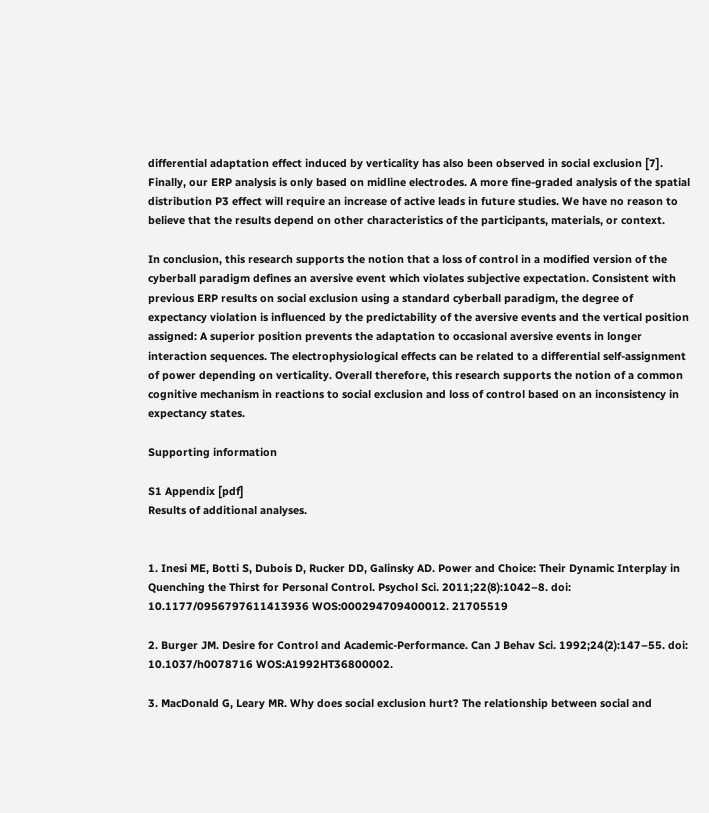differential adaptation effect induced by verticality has also been observed in social exclusion [7]. Finally, our ERP analysis is only based on midline electrodes. A more fine-graded analysis of the spatial distribution P3 effect will require an increase of active leads in future studies. We have no reason to believe that the results depend on other characteristics of the participants, materials, or context.

In conclusion, this research supports the notion that a loss of control in a modified version of the cyberball paradigm defines an aversive event which violates subjective expectation. Consistent with previous ERP results on social exclusion using a standard cyberball paradigm, the degree of expectancy violation is influenced by the predictability of the aversive events and the vertical position assigned: A superior position prevents the adaptation to occasional aversive events in longer interaction sequences. The electrophysiological effects can be related to a differential self-assignment of power depending on verticality. Overall therefore, this research supports the notion of a common cognitive mechanism in reactions to social exclusion and loss of control based on an inconsistency in expectancy states.

Supporting information

S1 Appendix [pdf]
Results of additional analyses.


1. Inesi ME, Botti S, Dubois D, Rucker DD, Galinsky AD. Power and Choice: Their Dynamic Interplay in Quenching the Thirst for Personal Control. Psychol Sci. 2011;22(8):1042–8. doi: 10.1177/0956797611413936 WOS:000294709400012. 21705519

2. Burger JM. Desire for Control and Academic-Performance. Can J Behav Sci. 1992;24(2):147–55. doi: 10.1037/h0078716 WOS:A1992HT36800002.

3. MacDonald G, Leary MR. Why does social exclusion hurt? The relationship between social and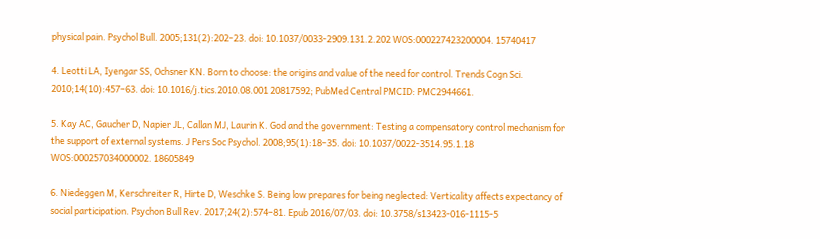physical pain. Psychol Bull. 2005;131(2):202–23. doi: 10.1037/0033-2909.131.2.202 WOS:000227423200004. 15740417

4. Leotti LA, Iyengar SS, Ochsner KN. Born to choose: the origins and value of the need for control. Trends Cogn Sci. 2010;14(10):457–63. doi: 10.1016/j.tics.2010.08.001 20817592; PubMed Central PMCID: PMC2944661.

5. Kay AC, Gaucher D, Napier JL, Callan MJ, Laurin K. God and the government: Testing a compensatory control mechanism for the support of external systems. J Pers Soc Psychol. 2008;95(1):18–35. doi: 10.1037/0022-3514.95.1.18 WOS:000257034000002. 18605849

6. Niedeggen M, Kerschreiter R, Hirte D, Weschke S. Being low prepares for being neglected: Verticality affects expectancy of social participation. Psychon Bull Rev. 2017;24(2):574–81. Epub 2016/07/03. doi: 10.3758/s13423-016-1115-5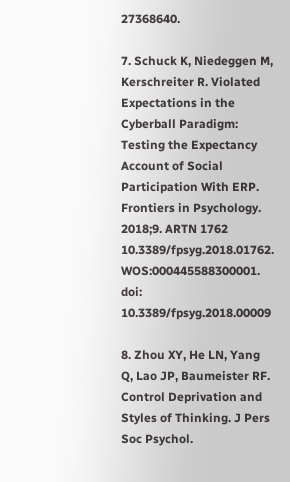27368640.

7. Schuck K, Niedeggen M, Kerschreiter R. Violated Expectations in the Cyberball Paradigm: Testing the Expectancy Account of Social Participation With ERP. Frontiers in Psychology. 2018;9. ARTN 1762 10.3389/fpsyg.2018.01762. WOS:000445588300001. doi: 10.3389/fpsyg.2018.00009

8. Zhou XY, He LN, Yang Q, Lao JP, Baumeister RF. Control Deprivation and Styles of Thinking. J Pers Soc Psychol.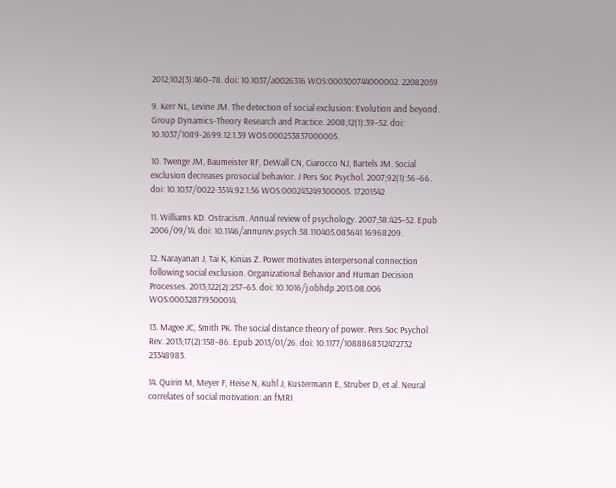2012;102(3):460–78. doi: 10.1037/a0026316 WOS:000300744000002. 22082059

9. Kerr NL, Levine JM. The detection of social exclusion: Evolution and beyond. Group Dynamics-Theory Research and Practice. 2008;12(1):39–52. doi: 10.1037/1089-2699.12.1.39 WOS:000253837000005.

10. Twenge JM, Baumeister RF, DeWall CN, Ciarocco NJ, Bartels JM. Social exclusion decreases prosocial behavior. J Pers Soc Psychol. 2007;92(1):56–66. doi: 10.1037/0022-3514.92.1.56 WOS:000243249300005. 17201542

11. Williams KD. Ostracism. Annual review of psychology. 2007;58:425–52. Epub 2006/09/14. doi: 10.1146/annurev.psych.58.110405.085641 16968209.

12. Narayanan J, Tai K, Kinias Z. Power motivates interpersonal connection following social exclusion. Organizational Behavior and Human Decision Processes. 2013;122(2):257–65. doi: 10.1016/j.obhdp.2013.08.006 WOS:000328719500014.

13. Magee JC, Smith PK. The social distance theory of power. Pers Soc Psychol Rev. 2013;17(2):158–86. Epub 2013/01/26. doi: 10.1177/1088868312472732 23348983.

14. Quirin M, Meyer F, Heise N, Kuhl J, Kustermann E, Struber D, et al. Neural correlates of social motivation: an fMRI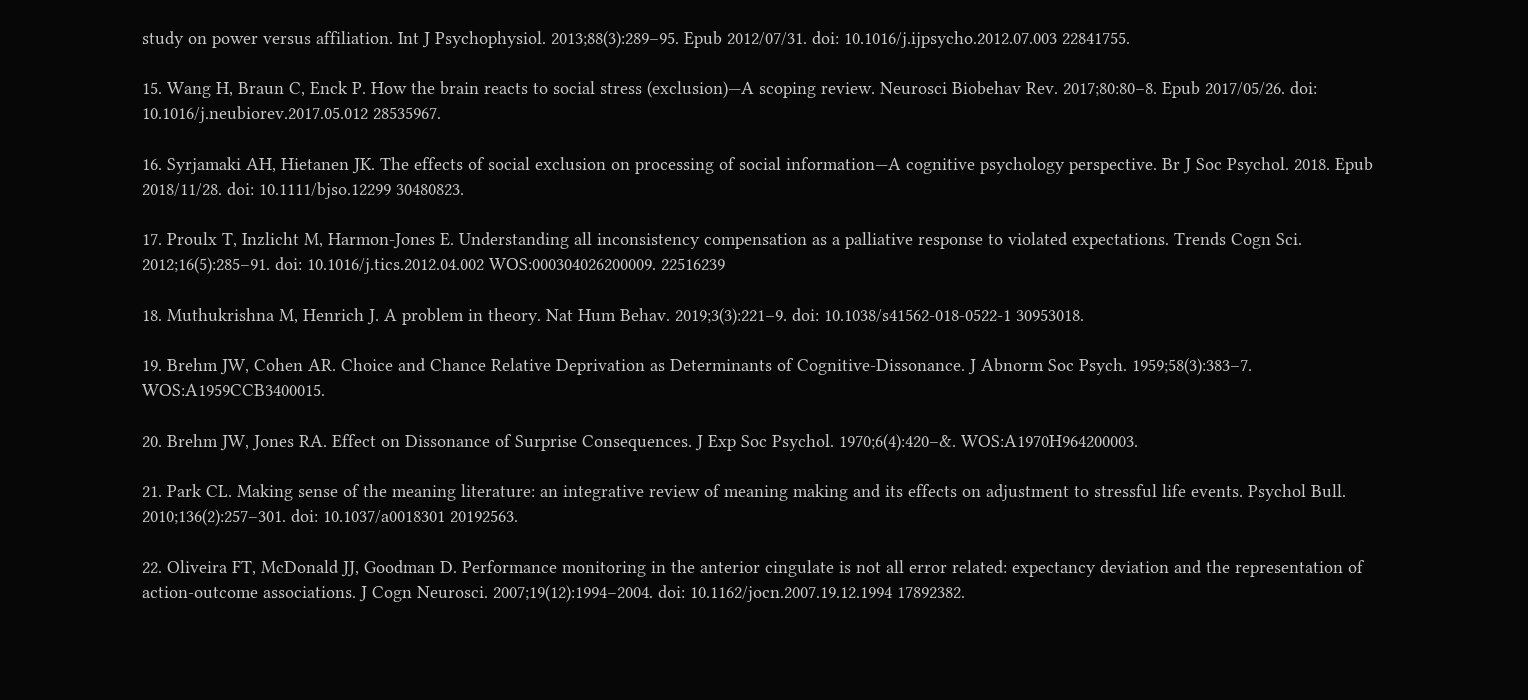study on power versus affiliation. Int J Psychophysiol. 2013;88(3):289–95. Epub 2012/07/31. doi: 10.1016/j.ijpsycho.2012.07.003 22841755.

15. Wang H, Braun C, Enck P. How the brain reacts to social stress (exclusion)—A scoping review. Neurosci Biobehav Rev. 2017;80:80–8. Epub 2017/05/26. doi: 10.1016/j.neubiorev.2017.05.012 28535967.

16. Syrjamaki AH, Hietanen JK. The effects of social exclusion on processing of social information—A cognitive psychology perspective. Br J Soc Psychol. 2018. Epub 2018/11/28. doi: 10.1111/bjso.12299 30480823.

17. Proulx T, Inzlicht M, Harmon-Jones E. Understanding all inconsistency compensation as a palliative response to violated expectations. Trends Cogn Sci. 2012;16(5):285–91. doi: 10.1016/j.tics.2012.04.002 WOS:000304026200009. 22516239

18. Muthukrishna M, Henrich J. A problem in theory. Nat Hum Behav. 2019;3(3):221–9. doi: 10.1038/s41562-018-0522-1 30953018.

19. Brehm JW, Cohen AR. Choice and Chance Relative Deprivation as Determinants of Cognitive-Dissonance. J Abnorm Soc Psych. 1959;58(3):383–7. WOS:A1959CCB3400015.

20. Brehm JW, Jones RA. Effect on Dissonance of Surprise Consequences. J Exp Soc Psychol. 1970;6(4):420–&. WOS:A1970H964200003.

21. Park CL. Making sense of the meaning literature: an integrative review of meaning making and its effects on adjustment to stressful life events. Psychol Bull. 2010;136(2):257–301. doi: 10.1037/a0018301 20192563.

22. Oliveira FT, McDonald JJ, Goodman D. Performance monitoring in the anterior cingulate is not all error related: expectancy deviation and the representation of action-outcome associations. J Cogn Neurosci. 2007;19(12):1994–2004. doi: 10.1162/jocn.2007.19.12.1994 17892382.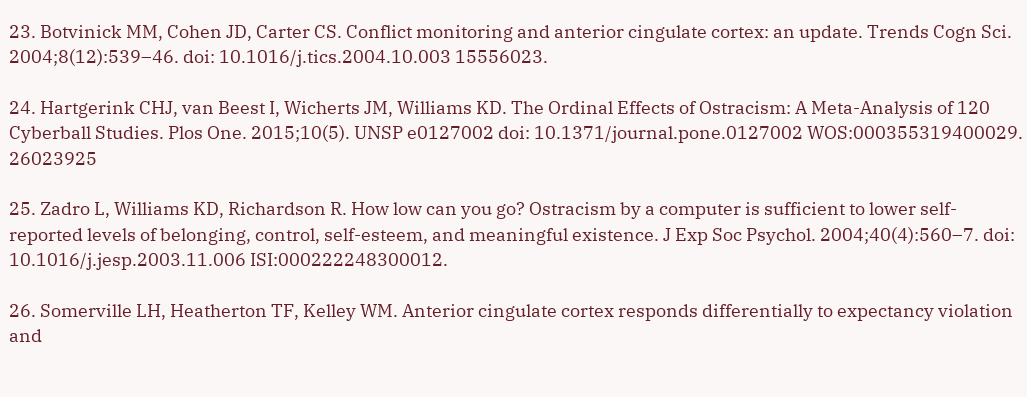23. Botvinick MM, Cohen JD, Carter CS. Conflict monitoring and anterior cingulate cortex: an update. Trends Cogn Sci. 2004;8(12):539–46. doi: 10.1016/j.tics.2004.10.003 15556023.

24. Hartgerink CHJ, van Beest I, Wicherts JM, Williams KD. The Ordinal Effects of Ostracism: A Meta-Analysis of 120 Cyberball Studies. Plos One. 2015;10(5). UNSP e0127002 doi: 10.1371/journal.pone.0127002 WOS:000355319400029. 26023925

25. Zadro L, Williams KD, Richardson R. How low can you go? Ostracism by a computer is sufficient to lower self-reported levels of belonging, control, self-esteem, and meaningful existence. J Exp Soc Psychol. 2004;40(4):560–7. doi: 10.1016/j.jesp.2003.11.006 ISI:000222248300012.

26. Somerville LH, Heatherton TF, Kelley WM. Anterior cingulate cortex responds differentially to expectancy violation and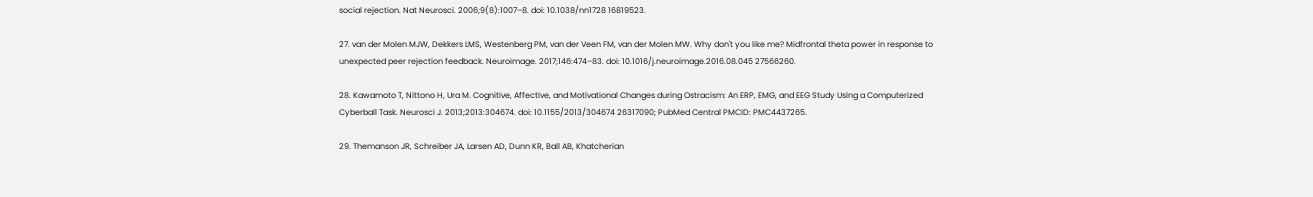social rejection. Nat Neurosci. 2006;9(8):1007–8. doi: 10.1038/nn1728 16819523.

27. van der Molen MJW, Dekkers LMS, Westenberg PM, van der Veen FM, van der Molen MW. Why don't you like me? Midfrontal theta power in response to unexpected peer rejection feedback. Neuroimage. 2017;146:474–83. doi: 10.1016/j.neuroimage.2016.08.045 27566260.

28. Kawamoto T, Nittono H, Ura M. Cognitive, Affective, and Motivational Changes during Ostracism: An ERP, EMG, and EEG Study Using a Computerized Cyberball Task. Neurosci J. 2013;2013:304674. doi: 10.1155/2013/304674 26317090; PubMed Central PMCID: PMC4437265.

29. Themanson JR, Schreiber JA, Larsen AD, Dunn KR, Ball AB, Khatcherian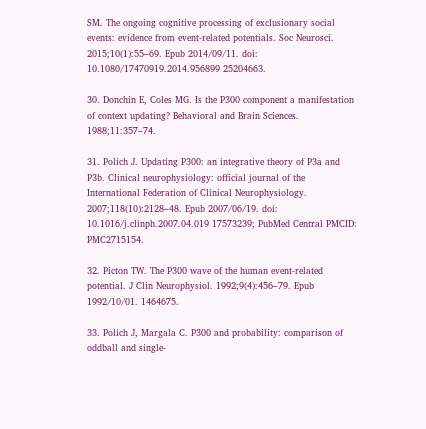SM. The ongoing cognitive processing of exclusionary social events: evidence from event-related potentials. Soc Neurosci. 2015;10(1):55–69. Epub 2014/09/11. doi: 10.1080/17470919.2014.956899 25204663.

30. Donchin E, Coles MG. Is the P300 component a manifestation of context updating? Behavioral and Brain Sciences. 1988;11:357–74.

31. Polich J. Updating P300: an integrative theory of P3a and P3b. Clinical neurophysiology: official journal of the International Federation of Clinical Neurophysiology. 2007;118(10):2128–48. Epub 2007/06/19. doi: 10.1016/j.clinph.2007.04.019 17573239; PubMed Central PMCID: PMC2715154.

32. Picton TW. The P300 wave of the human event-related potential. J Clin Neurophysiol. 1992;9(4):456–79. Epub 1992/10/01. 1464675.

33. Polich J, Margala C. P300 and probability: comparison of oddball and single-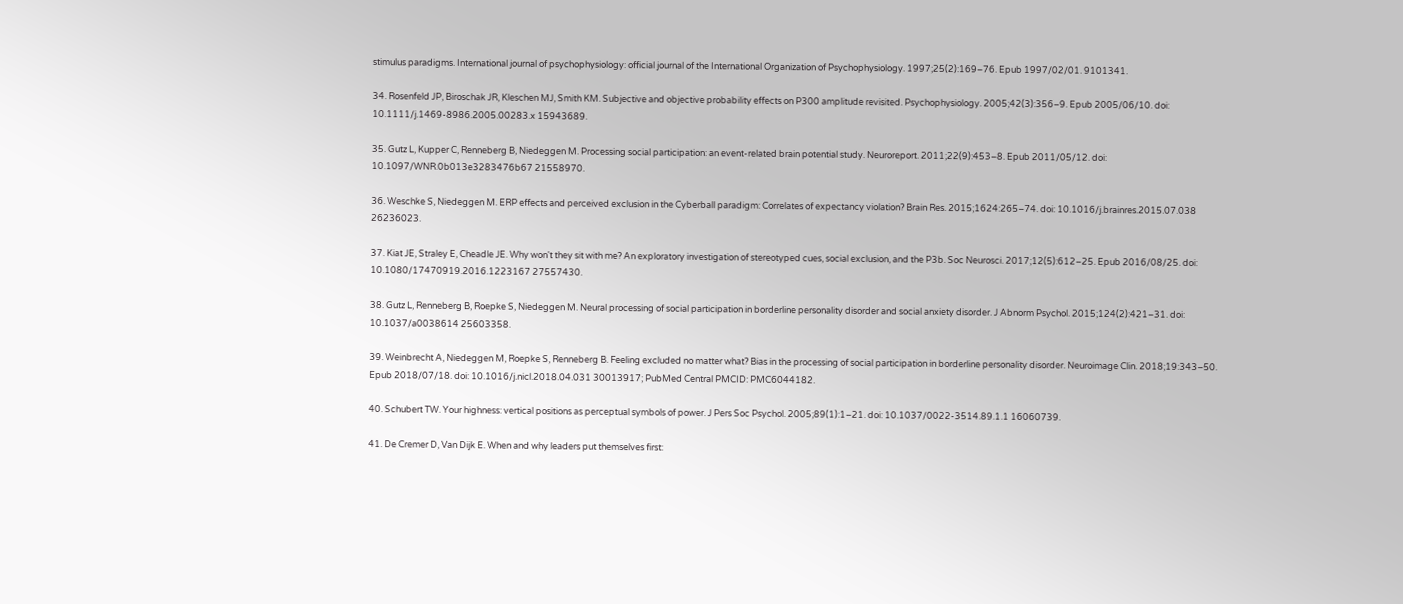stimulus paradigms. International journal of psychophysiology: official journal of the International Organization of Psychophysiology. 1997;25(2):169–76. Epub 1997/02/01. 9101341.

34. Rosenfeld JP, Biroschak JR, Kleschen MJ, Smith KM. Subjective and objective probability effects on P300 amplitude revisited. Psychophysiology. 2005;42(3):356–9. Epub 2005/06/10. doi: 10.1111/j.1469-8986.2005.00283.x 15943689.

35. Gutz L, Kupper C, Renneberg B, Niedeggen M. Processing social participation: an event-related brain potential study. Neuroreport. 2011;22(9):453–8. Epub 2011/05/12. doi: 10.1097/WNR.0b013e3283476b67 21558970.

36. Weschke S, Niedeggen M. ERP effects and perceived exclusion in the Cyberball paradigm: Correlates of expectancy violation? Brain Res. 2015;1624:265–74. doi: 10.1016/j.brainres.2015.07.038 26236023.

37. Kiat JE, Straley E, Cheadle JE. Why won't they sit with me? An exploratory investigation of stereotyped cues, social exclusion, and the P3b. Soc Neurosci. 2017;12(5):612–25. Epub 2016/08/25. doi: 10.1080/17470919.2016.1223167 27557430.

38. Gutz L, Renneberg B, Roepke S, Niedeggen M. Neural processing of social participation in borderline personality disorder and social anxiety disorder. J Abnorm Psychol. 2015;124(2):421–31. doi: 10.1037/a0038614 25603358.

39. Weinbrecht A, Niedeggen M, Roepke S, Renneberg B. Feeling excluded no matter what? Bias in the processing of social participation in borderline personality disorder. Neuroimage Clin. 2018;19:343–50. Epub 2018/07/18. doi: 10.1016/j.nicl.2018.04.031 30013917; PubMed Central PMCID: PMC6044182.

40. Schubert TW. Your highness: vertical positions as perceptual symbols of power. J Pers Soc Psychol. 2005;89(1):1–21. doi: 10.1037/0022-3514.89.1.1 16060739.

41. De Cremer D, Van Dijk E. When and why leaders put themselves first: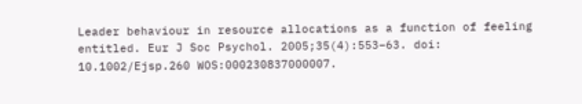Leader behaviour in resource allocations as a function of feeling entitled. Eur J Soc Psychol. 2005;35(4):553–63. doi: 10.1002/Ejsp.260 WOS:000230837000007.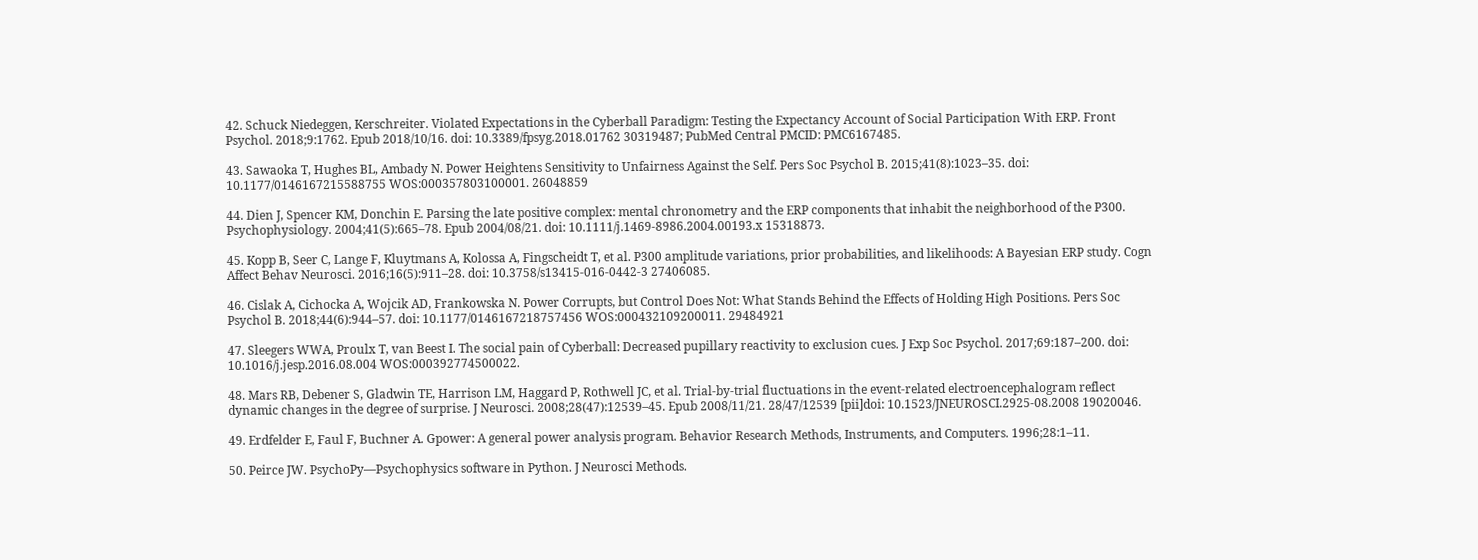42. Schuck Niedeggen, Kerschreiter. Violated Expectations in the Cyberball Paradigm: Testing the Expectancy Account of Social Participation With ERP. Front Psychol. 2018;9:1762. Epub 2018/10/16. doi: 10.3389/fpsyg.2018.01762 30319487; PubMed Central PMCID: PMC6167485.

43. Sawaoka T, Hughes BL, Ambady N. Power Heightens Sensitivity to Unfairness Against the Self. Pers Soc Psychol B. 2015;41(8):1023–35. doi: 10.1177/0146167215588755 WOS:000357803100001. 26048859

44. Dien J, Spencer KM, Donchin E. Parsing the late positive complex: mental chronometry and the ERP components that inhabit the neighborhood of the P300. Psychophysiology. 2004;41(5):665–78. Epub 2004/08/21. doi: 10.1111/j.1469-8986.2004.00193.x 15318873.

45. Kopp B, Seer C, Lange F, Kluytmans A, Kolossa A, Fingscheidt T, et al. P300 amplitude variations, prior probabilities, and likelihoods: A Bayesian ERP study. Cogn Affect Behav Neurosci. 2016;16(5):911–28. doi: 10.3758/s13415-016-0442-3 27406085.

46. Cislak A, Cichocka A, Wojcik AD, Frankowska N. Power Corrupts, but Control Does Not: What Stands Behind the Effects of Holding High Positions. Pers Soc Psychol B. 2018;44(6):944–57. doi: 10.1177/0146167218757456 WOS:000432109200011. 29484921

47. Sleegers WWA, Proulx T, van Beest I. The social pain of Cyberball: Decreased pupillary reactivity to exclusion cues. J Exp Soc Psychol. 2017;69:187–200. doi: 10.1016/j.jesp.2016.08.004 WOS:000392774500022.

48. Mars RB, Debener S, Gladwin TE, Harrison LM, Haggard P, Rothwell JC, et al. Trial-by-trial fluctuations in the event-related electroencephalogram reflect dynamic changes in the degree of surprise. J Neurosci. 2008;28(47):12539–45. Epub 2008/11/21. 28/47/12539 [pii]doi: 10.1523/JNEUROSCI.2925-08.2008 19020046.

49. Erdfelder E, Faul F, Buchner A. Gpower: A general power analysis program. Behavior Research Methods, Instruments, and Computers. 1996;28:1–11.

50. Peirce JW. PsychoPy—Psychophysics software in Python. J Neurosci Methods.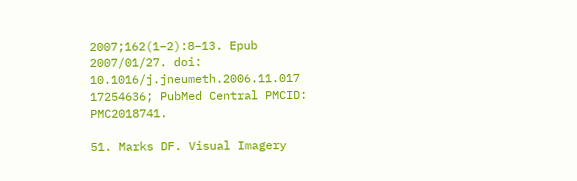2007;162(1–2):8–13. Epub 2007/01/27. doi: 10.1016/j.jneumeth.2006.11.017 17254636; PubMed Central PMCID: PMC2018741.

51. Marks DF. Visual Imagery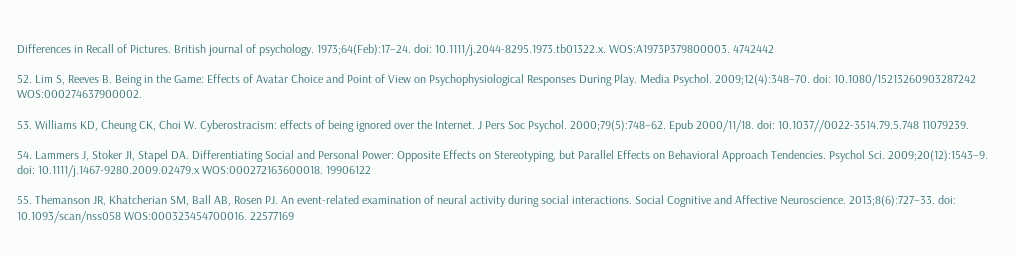Differences in Recall of Pictures. British journal of psychology. 1973;64(Feb):17–24. doi: 10.1111/j.2044-8295.1973.tb01322.x. WOS:A1973P379800003. 4742442

52. Lim S, Reeves B. Being in the Game: Effects of Avatar Choice and Point of View on Psychophysiological Responses During Play. Media Psychol. 2009;12(4):348–70. doi: 10.1080/15213260903287242 WOS:000274637900002.

53. Williams KD, Cheung CK, Choi W. Cyberostracism: effects of being ignored over the Internet. J Pers Soc Psychol. 2000;79(5):748–62. Epub 2000/11/18. doi: 10.1037//0022-3514.79.5.748 11079239.

54. Lammers J, Stoker JI, Stapel DA. Differentiating Social and Personal Power: Opposite Effects on Stereotyping, but Parallel Effects on Behavioral Approach Tendencies. Psychol Sci. 2009;20(12):1543–9. doi: 10.1111/j.1467-9280.2009.02479.x WOS:000272163600018. 19906122

55. Themanson JR, Khatcherian SM, Ball AB, Rosen PJ. An event-related examination of neural activity during social interactions. Social Cognitive and Affective Neuroscience. 2013;8(6):727–33. doi: 10.1093/scan/nss058 WOS:000323454700016. 22577169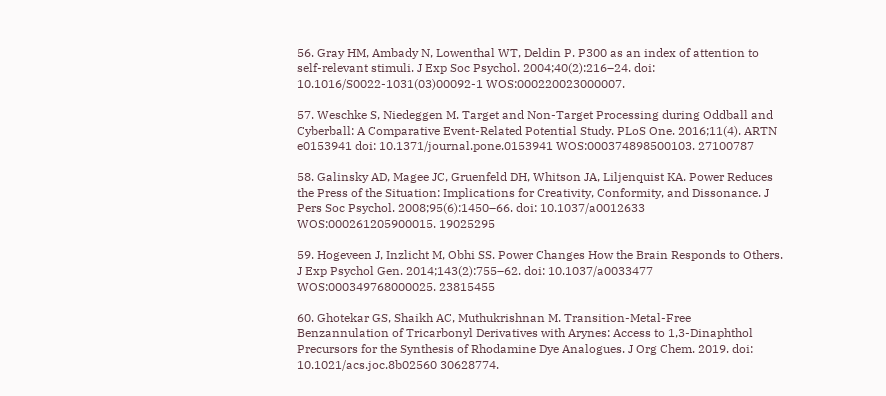56. Gray HM, Ambady N, Lowenthal WT, Deldin P. P300 as an index of attention to self-relevant stimuli. J Exp Soc Psychol. 2004;40(2):216–24. doi: 10.1016/S0022-1031(03)00092-1 WOS:000220023000007.

57. Weschke S, Niedeggen M. Target and Non-Target Processing during Oddball and Cyberball: A Comparative Event-Related Potential Study. PLoS One. 2016;11(4). ARTN e0153941 doi: 10.1371/journal.pone.0153941 WOS:000374898500103. 27100787

58. Galinsky AD, Magee JC, Gruenfeld DH, Whitson JA, Liljenquist KA. Power Reduces the Press of the Situation: Implications for Creativity, Conformity, and Dissonance. J Pers Soc Psychol. 2008;95(6):1450–66. doi: 10.1037/a0012633 WOS:000261205900015. 19025295

59. Hogeveen J, Inzlicht M, Obhi SS. Power Changes How the Brain Responds to Others. J Exp Psychol Gen. 2014;143(2):755–62. doi: 10.1037/a0033477 WOS:000349768000025. 23815455

60. Ghotekar GS, Shaikh AC, Muthukrishnan M. Transition-Metal-Free Benzannulation of Tricarbonyl Derivatives with Arynes: Access to 1,3-Dinaphthol Precursors for the Synthesis of Rhodamine Dye Analogues. J Org Chem. 2019. doi: 10.1021/acs.joc.8b02560 30628774.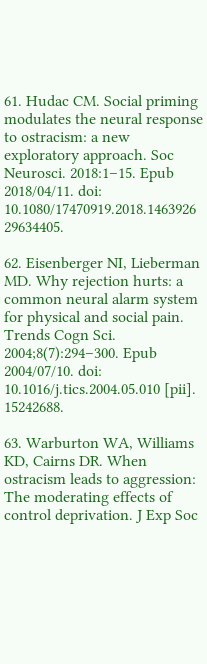61. Hudac CM. Social priming modulates the neural response to ostracism: a new exploratory approach. Soc Neurosci. 2018:1–15. Epub 2018/04/11. doi: 10.1080/17470919.2018.1463926 29634405.

62. Eisenberger NI, Lieberman MD. Why rejection hurts: a common neural alarm system for physical and social pain. Trends Cogn Sci. 2004;8(7):294–300. Epub 2004/07/10. doi: 10.1016/j.tics.2004.05.010 [pii]. 15242688.

63. Warburton WA, Williams KD, Cairns DR. When ostracism leads to aggression: The moderating effects of control deprivation. J Exp Soc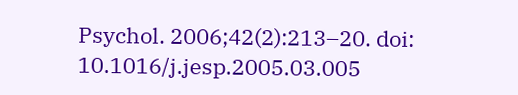Psychol. 2006;42(2):213–20. doi: 10.1016/j.jesp.2005.03.005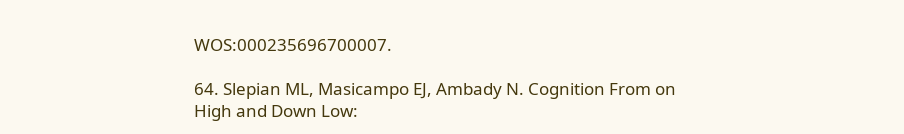WOS:000235696700007.

64. Slepian ML, Masicampo EJ, Ambady N. Cognition From on High and Down Low: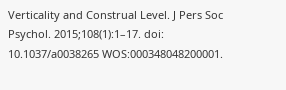Verticality and Construal Level. J Pers Soc Psychol. 2015;108(1):1–17. doi: 10.1037/a0038265 WOS:000348048200001.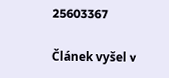25603367

Článek vyšel v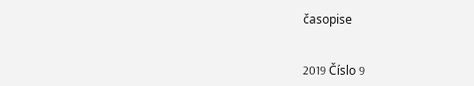časopise


2019 Číslo 9